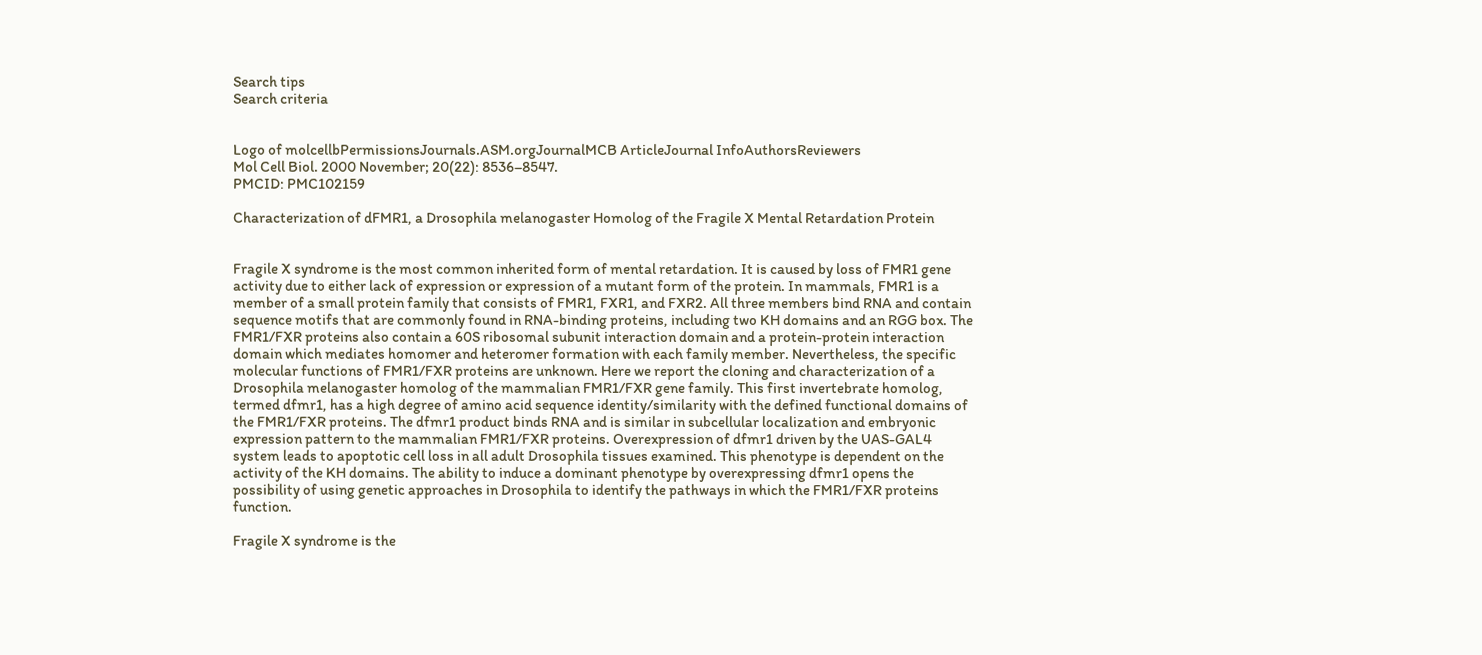Search tips
Search criteria


Logo of molcellbPermissionsJournals.ASM.orgJournalMCB ArticleJournal InfoAuthorsReviewers
Mol Cell Biol. 2000 November; 20(22): 8536–8547.
PMCID: PMC102159

Characterization of dFMR1, a Drosophila melanogaster Homolog of the Fragile X Mental Retardation Protein


Fragile X syndrome is the most common inherited form of mental retardation. It is caused by loss of FMR1 gene activity due to either lack of expression or expression of a mutant form of the protein. In mammals, FMR1 is a member of a small protein family that consists of FMR1, FXR1, and FXR2. All three members bind RNA and contain sequence motifs that are commonly found in RNA-binding proteins, including two KH domains and an RGG box. The FMR1/FXR proteins also contain a 60S ribosomal subunit interaction domain and a protein-protein interaction domain which mediates homomer and heteromer formation with each family member. Nevertheless, the specific molecular functions of FMR1/FXR proteins are unknown. Here we report the cloning and characterization of a Drosophila melanogaster homolog of the mammalian FMR1/FXR gene family. This first invertebrate homolog, termed dfmr1, has a high degree of amino acid sequence identity/similarity with the defined functional domains of the FMR1/FXR proteins. The dfmr1 product binds RNA and is similar in subcellular localization and embryonic expression pattern to the mammalian FMR1/FXR proteins. Overexpression of dfmr1 driven by the UAS-GAL4 system leads to apoptotic cell loss in all adult Drosophila tissues examined. This phenotype is dependent on the activity of the KH domains. The ability to induce a dominant phenotype by overexpressing dfmr1 opens the possibility of using genetic approaches in Drosophila to identify the pathways in which the FMR1/FXR proteins function.

Fragile X syndrome is the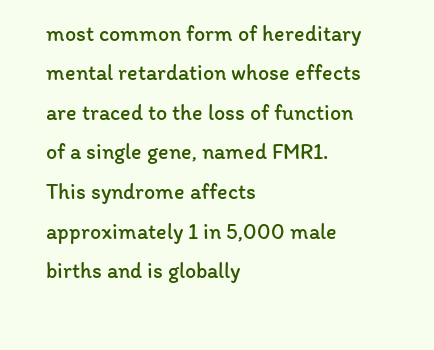most common form of hereditary mental retardation whose effects are traced to the loss of function of a single gene, named FMR1. This syndrome affects approximately 1 in 5,000 male births and is globally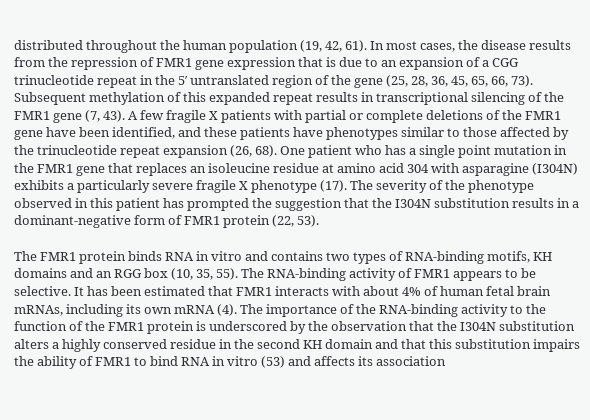distributed throughout the human population (19, 42, 61). In most cases, the disease results from the repression of FMR1 gene expression that is due to an expansion of a CGG trinucleotide repeat in the 5′ untranslated region of the gene (25, 28, 36, 45, 65, 66, 73). Subsequent methylation of this expanded repeat results in transcriptional silencing of the FMR1 gene (7, 43). A few fragile X patients with partial or complete deletions of the FMR1 gene have been identified, and these patients have phenotypes similar to those affected by the trinucleotide repeat expansion (26, 68). One patient who has a single point mutation in the FMR1 gene that replaces an isoleucine residue at amino acid 304 with asparagine (I304N) exhibits a particularly severe fragile X phenotype (17). The severity of the phenotype observed in this patient has prompted the suggestion that the I304N substitution results in a dominant-negative form of FMR1 protein (22, 53).

The FMR1 protein binds RNA in vitro and contains two types of RNA-binding motifs, KH domains and an RGG box (10, 35, 55). The RNA-binding activity of FMR1 appears to be selective. It has been estimated that FMR1 interacts with about 4% of human fetal brain mRNAs, including its own mRNA (4). The importance of the RNA-binding activity to the function of the FMR1 protein is underscored by the observation that the I304N substitution alters a highly conserved residue in the second KH domain and that this substitution impairs the ability of FMR1 to bind RNA in vitro (53) and affects its association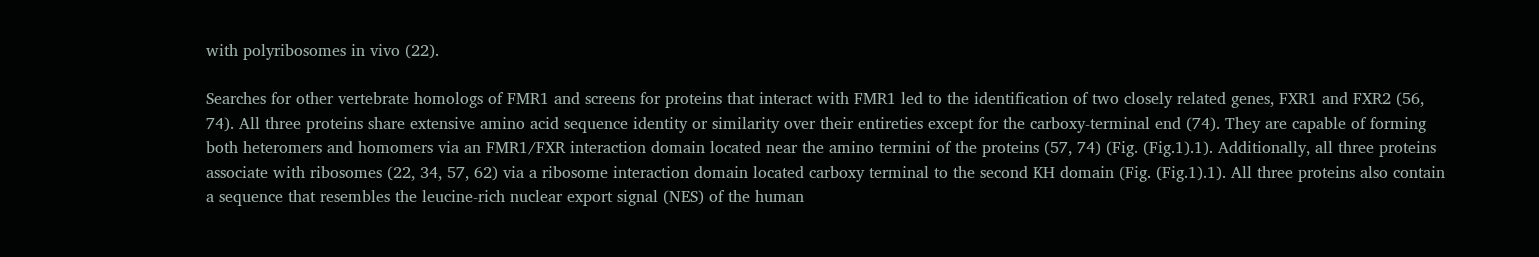with polyribosomes in vivo (22).

Searches for other vertebrate homologs of FMR1 and screens for proteins that interact with FMR1 led to the identification of two closely related genes, FXR1 and FXR2 (56, 74). All three proteins share extensive amino acid sequence identity or similarity over their entireties except for the carboxy-terminal end (74). They are capable of forming both heteromers and homomers via an FMR1/FXR interaction domain located near the amino termini of the proteins (57, 74) (Fig. (Fig.1).1). Additionally, all three proteins associate with ribosomes (22, 34, 57, 62) via a ribosome interaction domain located carboxy terminal to the second KH domain (Fig. (Fig.1).1). All three proteins also contain a sequence that resembles the leucine-rich nuclear export signal (NES) of the human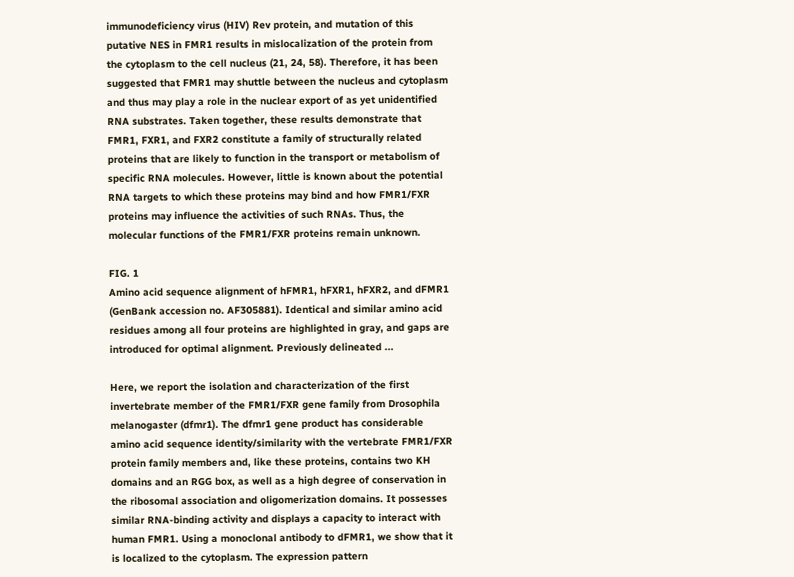immunodeficiency virus (HIV) Rev protein, and mutation of this putative NES in FMR1 results in mislocalization of the protein from the cytoplasm to the cell nucleus (21, 24, 58). Therefore, it has been suggested that FMR1 may shuttle between the nucleus and cytoplasm and thus may play a role in the nuclear export of as yet unidentified RNA substrates. Taken together, these results demonstrate that FMR1, FXR1, and FXR2 constitute a family of structurally related proteins that are likely to function in the transport or metabolism of specific RNA molecules. However, little is known about the potential RNA targets to which these proteins may bind and how FMR1/FXR proteins may influence the activities of such RNAs. Thus, the molecular functions of the FMR1/FXR proteins remain unknown.

FIG. 1
Amino acid sequence alignment of hFMR1, hFXR1, hFXR2, and dFMR1 (GenBank accession no. AF305881). Identical and similar amino acid residues among all four proteins are highlighted in gray, and gaps are introduced for optimal alignment. Previously delineated ...

Here, we report the isolation and characterization of the first invertebrate member of the FMR1/FXR gene family from Drosophila melanogaster (dfmr1). The dfmr1 gene product has considerable amino acid sequence identity/similarity with the vertebrate FMR1/FXR protein family members and, like these proteins, contains two KH domains and an RGG box, as well as a high degree of conservation in the ribosomal association and oligomerization domains. It possesses similar RNA-binding activity and displays a capacity to interact with human FMR1. Using a monoclonal antibody to dFMR1, we show that it is localized to the cytoplasm. The expression pattern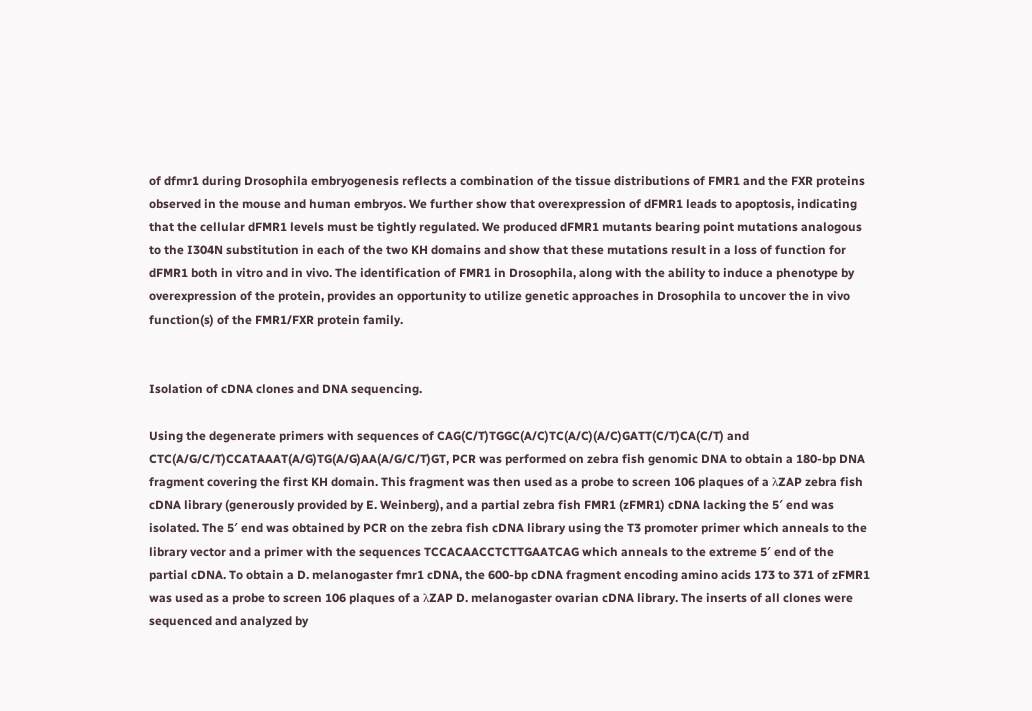of dfmr1 during Drosophila embryogenesis reflects a combination of the tissue distributions of FMR1 and the FXR proteins observed in the mouse and human embryos. We further show that overexpression of dFMR1 leads to apoptosis, indicating that the cellular dFMR1 levels must be tightly regulated. We produced dFMR1 mutants bearing point mutations analogous to the I304N substitution in each of the two KH domains and show that these mutations result in a loss of function for dFMR1 both in vitro and in vivo. The identification of FMR1 in Drosophila, along with the ability to induce a phenotype by overexpression of the protein, provides an opportunity to utilize genetic approaches in Drosophila to uncover the in vivo function(s) of the FMR1/FXR protein family.


Isolation of cDNA clones and DNA sequencing.

Using the degenerate primers with sequences of CAG(C/T)TGGC(A/C)TC(A/C)(A/C)GATT(C/T)CA(C/T) and CTC(A/G/C/T)CCATAAAT(A/G)TG(A/G)AA(A/G/C/T)GT, PCR was performed on zebra fish genomic DNA to obtain a 180-bp DNA fragment covering the first KH domain. This fragment was then used as a probe to screen 106 plaques of a λZAP zebra fish cDNA library (generously provided by E. Weinberg), and a partial zebra fish FMR1 (zFMR1) cDNA lacking the 5′ end was isolated. The 5′ end was obtained by PCR on the zebra fish cDNA library using the T3 promoter primer which anneals to the library vector and a primer with the sequences TCCACAACCTCTTGAATCAG which anneals to the extreme 5′ end of the partial cDNA. To obtain a D. melanogaster fmr1 cDNA, the 600-bp cDNA fragment encoding amino acids 173 to 371 of zFMR1 was used as a probe to screen 106 plaques of a λZAP D. melanogaster ovarian cDNA library. The inserts of all clones were sequenced and analyzed by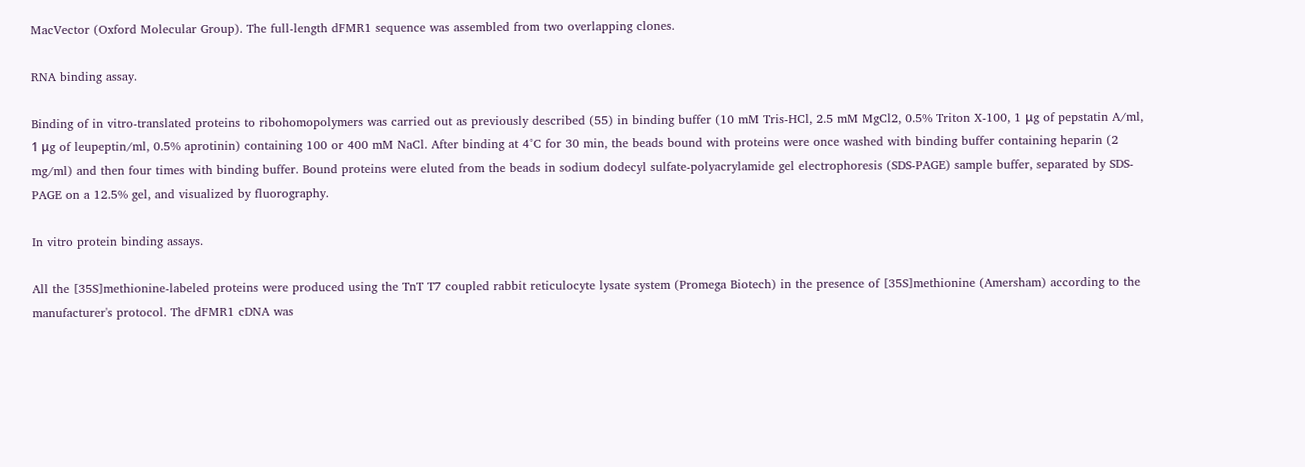MacVector (Oxford Molecular Group). The full-length dFMR1 sequence was assembled from two overlapping clones.

RNA binding assay.

Binding of in vitro-translated proteins to ribohomopolymers was carried out as previously described (55) in binding buffer (10 mM Tris-HCl, 2.5 mM MgCl2, 0.5% Triton X-100, 1 μg of pepstatin A/ml, 1 μg of leupeptin/ml, 0.5% aprotinin) containing 100 or 400 mM NaCl. After binding at 4°C for 30 min, the beads bound with proteins were once washed with binding buffer containing heparin (2 mg/ml) and then four times with binding buffer. Bound proteins were eluted from the beads in sodium dodecyl sulfate-polyacrylamide gel electrophoresis (SDS-PAGE) sample buffer, separated by SDS-PAGE on a 12.5% gel, and visualized by fluorography.

In vitro protein binding assays.

All the [35S]methionine-labeled proteins were produced using the TnT T7 coupled rabbit reticulocyte lysate system (Promega Biotech) in the presence of [35S]methionine (Amersham) according to the manufacturer's protocol. The dFMR1 cDNA was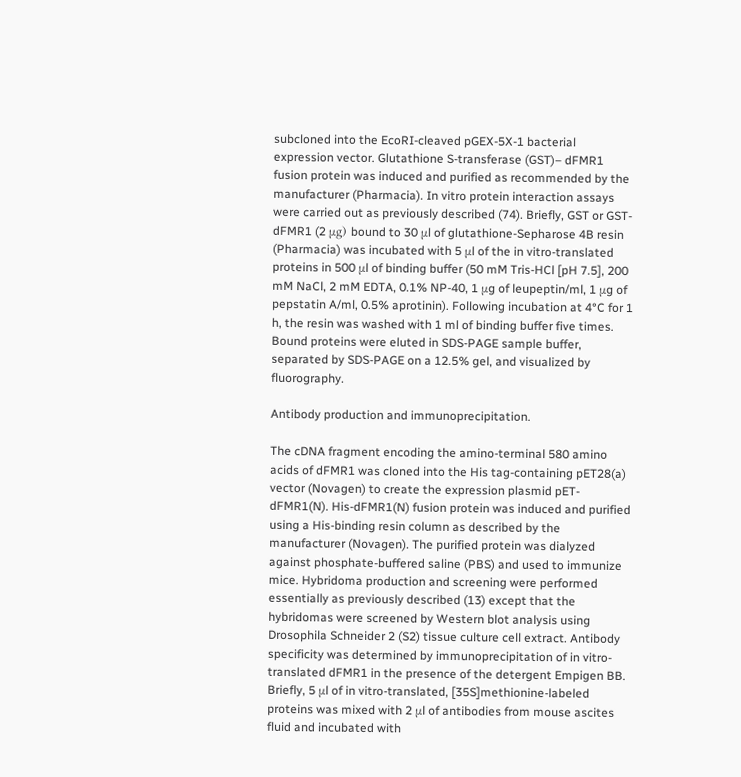subcloned into the EcoRI-cleaved pGEX-5X-1 bacterial expression vector. Glutathione S-transferase (GST)– dFMR1 fusion protein was induced and purified as recommended by the manufacturer (Pharmacia). In vitro protein interaction assays were carried out as previously described (74). Briefly, GST or GST-dFMR1 (2 μg) bound to 30 μl of glutathione-Sepharose 4B resin (Pharmacia) was incubated with 5 μl of the in vitro-translated proteins in 500 μl of binding buffer (50 mM Tris-HCl [pH 7.5], 200 mM NaCl, 2 mM EDTA, 0.1% NP-40, 1 μg of leupeptin/ml, 1 μg of pepstatin A/ml, 0.5% aprotinin). Following incubation at 4°C for 1 h, the resin was washed with 1 ml of binding buffer five times. Bound proteins were eluted in SDS-PAGE sample buffer, separated by SDS-PAGE on a 12.5% gel, and visualized by fluorography.

Antibody production and immunoprecipitation.

The cDNA fragment encoding the amino-terminal 580 amino acids of dFMR1 was cloned into the His tag-containing pET28(a) vector (Novagen) to create the expression plasmid pET-dFMR1(N). His-dFMR1(N) fusion protein was induced and purified using a His-binding resin column as described by the manufacturer (Novagen). The purified protein was dialyzed against phosphate-buffered saline (PBS) and used to immunize mice. Hybridoma production and screening were performed essentially as previously described (13) except that the hybridomas were screened by Western blot analysis using Drosophila Schneider 2 (S2) tissue culture cell extract. Antibody specificity was determined by immunoprecipitation of in vitro-translated dFMR1 in the presence of the detergent Empigen BB. Briefly, 5 μl of in vitro-translated, [35S]methionine-labeled proteins was mixed with 2 μl of antibodies from mouse ascites fluid and incubated with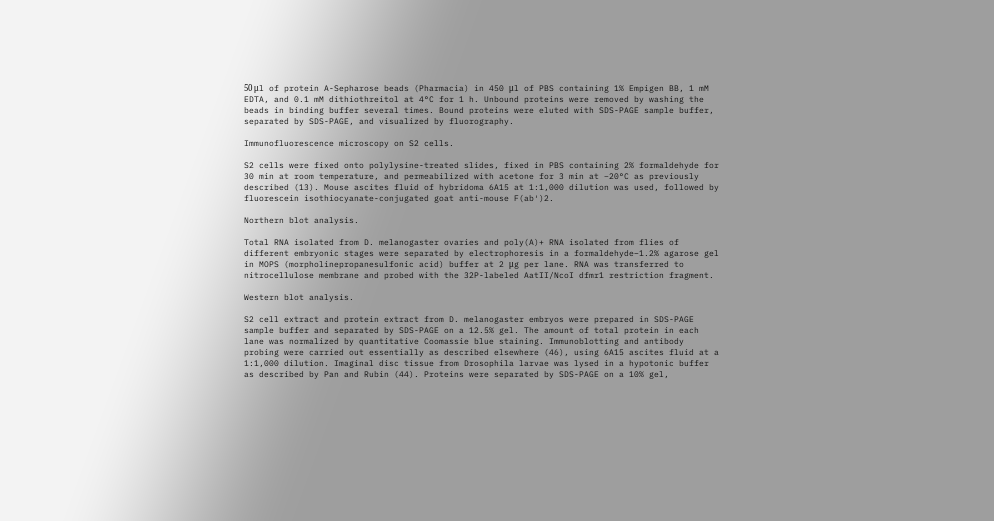50 μl of protein A-Sepharose beads (Pharmacia) in 450 μl of PBS containing 1% Empigen BB, 1 mM EDTA, and 0.1 mM dithiothreitol at 4°C for 1 h. Unbound proteins were removed by washing the beads in binding buffer several times. Bound proteins were eluted with SDS-PAGE sample buffer, separated by SDS-PAGE, and visualized by fluorography.

Immunofluorescence microscopy on S2 cells.

S2 cells were fixed onto polylysine-treated slides, fixed in PBS containing 2% formaldehyde for 30 min at room temperature, and permeabilized with acetone for 3 min at −20°C as previously described (13). Mouse ascites fluid of hybridoma 6A15 at 1:1,000 dilution was used, followed by fluorescein isothiocyanate-conjugated goat anti-mouse F(ab′)2.

Northern blot analysis.

Total RNA isolated from D. melanogaster ovaries and poly(A)+ RNA isolated from flies of different embryonic stages were separated by electrophoresis in a formaldehyde–1.2% agarose gel in MOPS (morpholinepropanesulfonic acid) buffer at 2 μg per lane. RNA was transferred to nitrocellulose membrane and probed with the 32P-labeled AatII/NcoI dfmr1 restriction fragment.

Western blot analysis.

S2 cell extract and protein extract from D. melanogaster embryos were prepared in SDS-PAGE sample buffer and separated by SDS-PAGE on a 12.5% gel. The amount of total protein in each lane was normalized by quantitative Coomassie blue staining. Immunoblotting and antibody probing were carried out essentially as described elsewhere (46), using 6A15 ascites fluid at a 1:1,000 dilution. Imaginal disc tissue from Drosophila larvae was lysed in a hypotonic buffer as described by Pan and Rubin (44). Proteins were separated by SDS-PAGE on a 10% gel,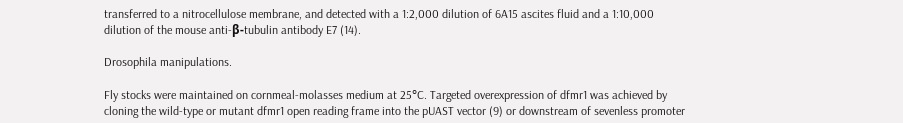transferred to a nitrocellulose membrane, and detected with a 1:2,000 dilution of 6A15 ascites fluid and a 1:10,000 dilution of the mouse anti-β-tubulin antibody E7 (14).

Drosophila manipulations.

Fly stocks were maintained on cornmeal-molasses medium at 25°C. Targeted overexpression of dfmr1 was achieved by cloning the wild-type or mutant dfmr1 open reading frame into the pUAST vector (9) or downstream of sevenless promoter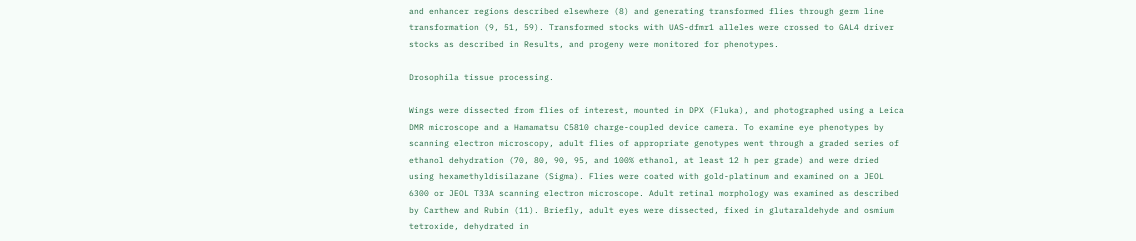and enhancer regions described elsewhere (8) and generating transformed flies through germ line transformation (9, 51, 59). Transformed stocks with UAS-dfmr1 alleles were crossed to GAL4 driver stocks as described in Results, and progeny were monitored for phenotypes.

Drosophila tissue processing.

Wings were dissected from flies of interest, mounted in DPX (Fluka), and photographed using a Leica DMR microscope and a Hamamatsu C5810 charge-coupled device camera. To examine eye phenotypes by scanning electron microscopy, adult flies of appropriate genotypes went through a graded series of ethanol dehydration (70, 80, 90, 95, and 100% ethanol, at least 12 h per grade) and were dried using hexamethyldisilazane (Sigma). Flies were coated with gold-platinum and examined on a JEOL 6300 or JEOL T33A scanning electron microscope. Adult retinal morphology was examined as described by Carthew and Rubin (11). Briefly, adult eyes were dissected, fixed in glutaraldehyde and osmium tetroxide, dehydrated in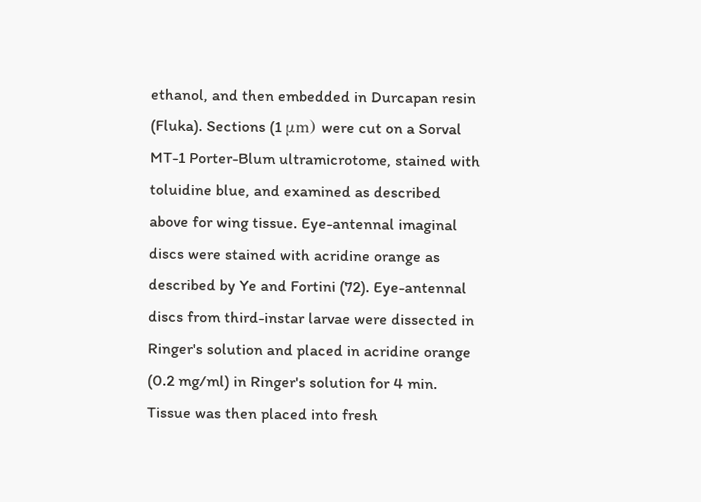ethanol, and then embedded in Durcapan resin (Fluka). Sections (1 μm) were cut on a Sorval MT-1 Porter-Blum ultramicrotome, stained with toluidine blue, and examined as described above for wing tissue. Eye-antennal imaginal discs were stained with acridine orange as described by Ye and Fortini (72). Eye-antennal discs from third-instar larvae were dissected in Ringer's solution and placed in acridine orange (0.2 mg/ml) in Ringer's solution for 4 min. Tissue was then placed into fresh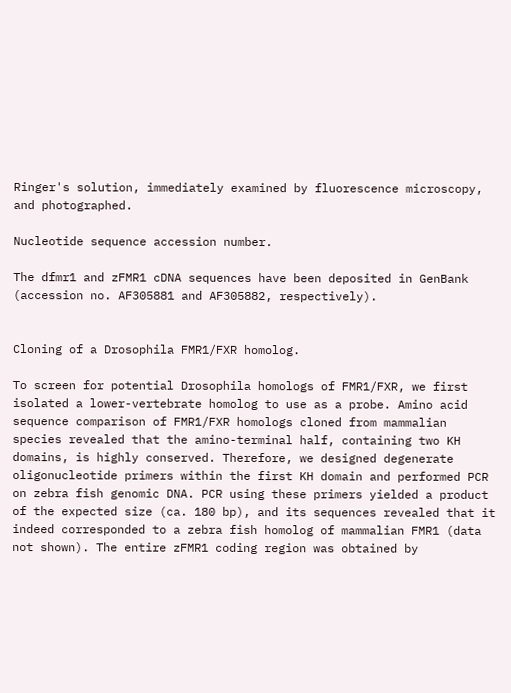Ringer's solution, immediately examined by fluorescence microscopy, and photographed.

Nucleotide sequence accession number.

The dfmr1 and zFMR1 cDNA sequences have been deposited in GenBank (accession no. AF305881 and AF305882, respectively).


Cloning of a Drosophila FMR1/FXR homolog.

To screen for potential Drosophila homologs of FMR1/FXR, we first isolated a lower-vertebrate homolog to use as a probe. Amino acid sequence comparison of FMR1/FXR homologs cloned from mammalian species revealed that the amino-terminal half, containing two KH domains, is highly conserved. Therefore, we designed degenerate oligonucleotide primers within the first KH domain and performed PCR on zebra fish genomic DNA. PCR using these primers yielded a product of the expected size (ca. 180 bp), and its sequences revealed that it indeed corresponded to a zebra fish homolog of mammalian FMR1 (data not shown). The entire zFMR1 coding region was obtained by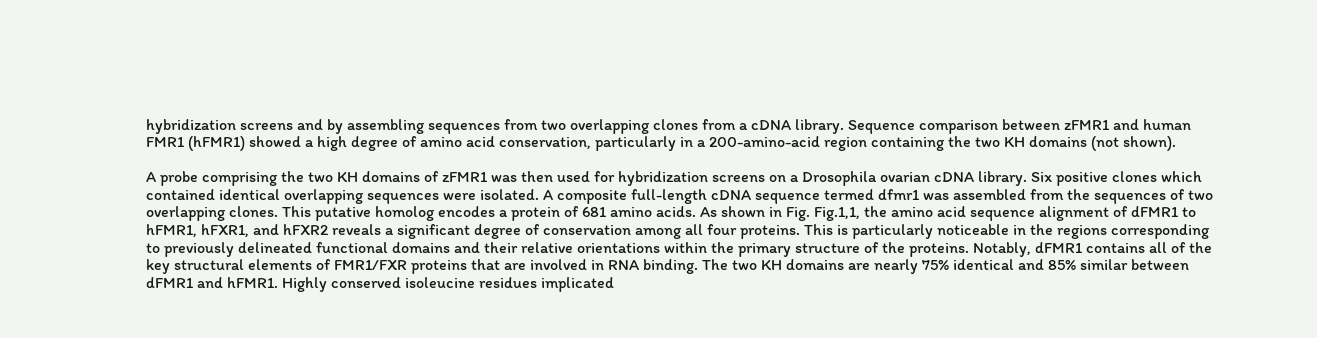hybridization screens and by assembling sequences from two overlapping clones from a cDNA library. Sequence comparison between zFMR1 and human FMR1 (hFMR1) showed a high degree of amino acid conservation, particularly in a 200-amino-acid region containing the two KH domains (not shown).

A probe comprising the two KH domains of zFMR1 was then used for hybridization screens on a Drosophila ovarian cDNA library. Six positive clones which contained identical overlapping sequences were isolated. A composite full-length cDNA sequence termed dfmr1 was assembled from the sequences of two overlapping clones. This putative homolog encodes a protein of 681 amino acids. As shown in Fig. Fig.1,1, the amino acid sequence alignment of dFMR1 to hFMR1, hFXR1, and hFXR2 reveals a significant degree of conservation among all four proteins. This is particularly noticeable in the regions corresponding to previously delineated functional domains and their relative orientations within the primary structure of the proteins. Notably, dFMR1 contains all of the key structural elements of FMR1/FXR proteins that are involved in RNA binding. The two KH domains are nearly 75% identical and 85% similar between dFMR1 and hFMR1. Highly conserved isoleucine residues implicated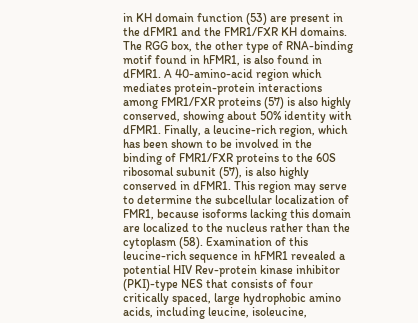in KH domain function (53) are present in the dFMR1 and the FMR1/FXR KH domains. The RGG box, the other type of RNA-binding motif found in hFMR1, is also found in dFMR1. A 40-amino-acid region which mediates protein-protein interactions among FMR1/FXR proteins (57) is also highly conserved, showing about 50% identity with dFMR1. Finally, a leucine-rich region, which has been shown to be involved in the binding of FMR1/FXR proteins to the 60S ribosomal subunit (57), is also highly conserved in dFMR1. This region may serve to determine the subcellular localization of FMR1, because isoforms lacking this domain are localized to the nucleus rather than the cytoplasm (58). Examination of this leucine-rich sequence in hFMR1 revealed a potential HIV Rev-protein kinase inhibitor (PKI)-type NES that consists of four critically spaced, large hydrophobic amino acids, including leucine, isoleucine,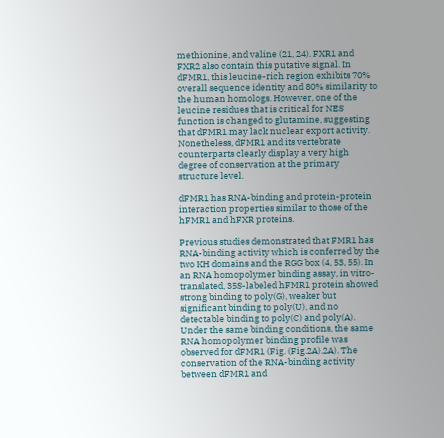methionine, and valine (21, 24). FXR1 and FXR2 also contain this putative signal. In dFMR1, this leucine-rich region exhibits 70% overall sequence identity and 80% similarity to the human homologs. However, one of the leucine residues that is critical for NES function is changed to glutamine, suggesting that dFMR1 may lack nuclear export activity. Nonetheless, dFMR1 and its vertebrate counterparts clearly display a very high degree of conservation at the primary structure level.

dFMR1 has RNA-binding and protein-protein interaction properties similar to those of the hFMR1 and hFXR proteins.

Previous studies demonstrated that FMR1 has RNA-binding activity which is conferred by the two KH domains and the RGG box (4, 53, 55). In an RNA homopolymer binding assay, in vitro-translated, 35S-labeled hFMR1 protein showed strong binding to poly(G), weaker but significant binding to poly(U), and no detectable binding to poly(C) and poly(A). Under the same binding conditions, the same RNA homopolymer binding profile was observed for dFMR1 (Fig. (Fig.2A).2A). The conservation of the RNA-binding activity between dFMR1 and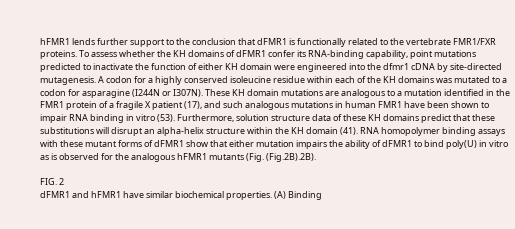hFMR1 lends further support to the conclusion that dFMR1 is functionally related to the vertebrate FMR1/FXR proteins. To assess whether the KH domains of dFMR1 confer its RNA-binding capability, point mutations predicted to inactivate the function of either KH domain were engineered into the dfmr1 cDNA by site-directed mutagenesis. A codon for a highly conserved isoleucine residue within each of the KH domains was mutated to a codon for asparagine (I244N or I307N). These KH domain mutations are analogous to a mutation identified in the FMR1 protein of a fragile X patient (17), and such analogous mutations in human FMR1 have been shown to impair RNA binding in vitro (53). Furthermore, solution structure data of these KH domains predict that these substitutions will disrupt an alpha-helix structure within the KH domain (41). RNA homopolymer binding assays with these mutant forms of dFMR1 show that either mutation impairs the ability of dFMR1 to bind poly(U) in vitro as is observed for the analogous hFMR1 mutants (Fig. (Fig.2B).2B).

FIG. 2
dFMR1 and hFMR1 have similar biochemical properties. (A) Binding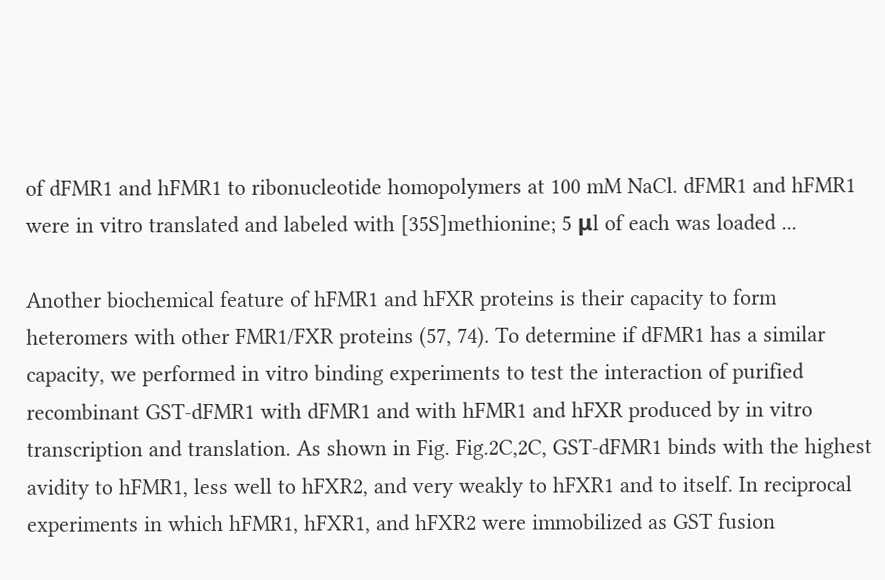of dFMR1 and hFMR1 to ribonucleotide homopolymers at 100 mM NaCl. dFMR1 and hFMR1 were in vitro translated and labeled with [35S]methionine; 5 μl of each was loaded ...

Another biochemical feature of hFMR1 and hFXR proteins is their capacity to form heteromers with other FMR1/FXR proteins (57, 74). To determine if dFMR1 has a similar capacity, we performed in vitro binding experiments to test the interaction of purified recombinant GST-dFMR1 with dFMR1 and with hFMR1 and hFXR produced by in vitro transcription and translation. As shown in Fig. Fig.2C,2C, GST-dFMR1 binds with the highest avidity to hFMR1, less well to hFXR2, and very weakly to hFXR1 and to itself. In reciprocal experiments in which hFMR1, hFXR1, and hFXR2 were immobilized as GST fusion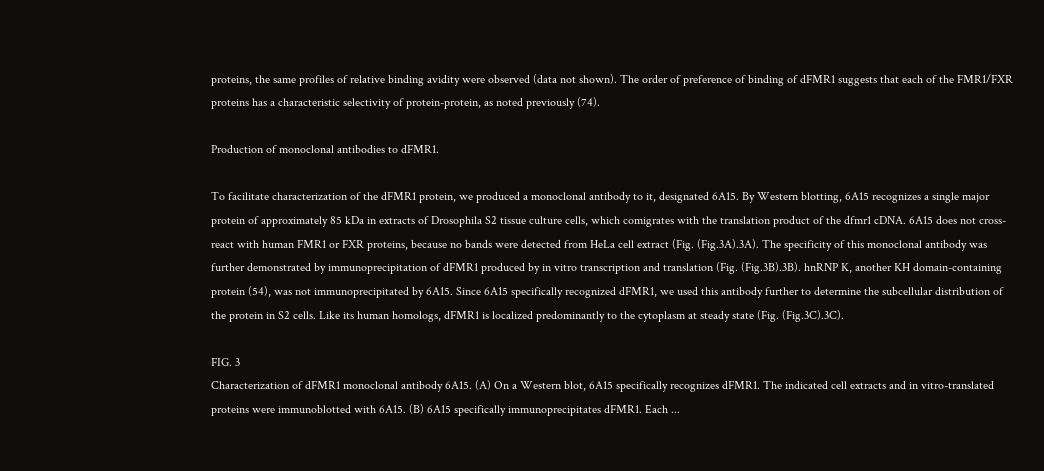proteins, the same profiles of relative binding avidity were observed (data not shown). The order of preference of binding of dFMR1 suggests that each of the FMR1/FXR proteins has a characteristic selectivity of protein-protein, as noted previously (74).

Production of monoclonal antibodies to dFMR1.

To facilitate characterization of the dFMR1 protein, we produced a monoclonal antibody to it, designated 6A15. By Western blotting, 6A15 recognizes a single major protein of approximately 85 kDa in extracts of Drosophila S2 tissue culture cells, which comigrates with the translation product of the dfmr1 cDNA. 6A15 does not cross-react with human FMR1 or FXR proteins, because no bands were detected from HeLa cell extract (Fig. (Fig.3A).3A). The specificity of this monoclonal antibody was further demonstrated by immunoprecipitation of dFMR1 produced by in vitro transcription and translation (Fig. (Fig.3B).3B). hnRNP K, another KH domain-containing protein (54), was not immunoprecipitated by 6A15. Since 6A15 specifically recognized dFMR1, we used this antibody further to determine the subcellular distribution of the protein in S2 cells. Like its human homologs, dFMR1 is localized predominantly to the cytoplasm at steady state (Fig. (Fig.3C).3C).

FIG. 3
Characterization of dFMR1 monoclonal antibody 6A15. (A) On a Western blot, 6A15 specifically recognizes dFMR1. The indicated cell extracts and in vitro-translated proteins were immunoblotted with 6A15. (B) 6A15 specifically immunoprecipitates dFMR1. Each ...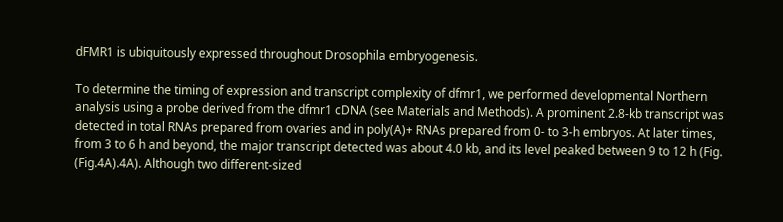dFMR1 is ubiquitously expressed throughout Drosophila embryogenesis.

To determine the timing of expression and transcript complexity of dfmr1, we performed developmental Northern analysis using a probe derived from the dfmr1 cDNA (see Materials and Methods). A prominent 2.8-kb transcript was detected in total RNAs prepared from ovaries and in poly(A)+ RNAs prepared from 0- to 3-h embryos. At later times, from 3 to 6 h and beyond, the major transcript detected was about 4.0 kb, and its level peaked between 9 to 12 h (Fig. (Fig.4A).4A). Although two different-sized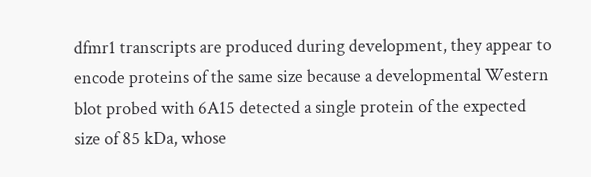dfmr1 transcripts are produced during development, they appear to encode proteins of the same size because a developmental Western blot probed with 6A15 detected a single protein of the expected size of 85 kDa, whose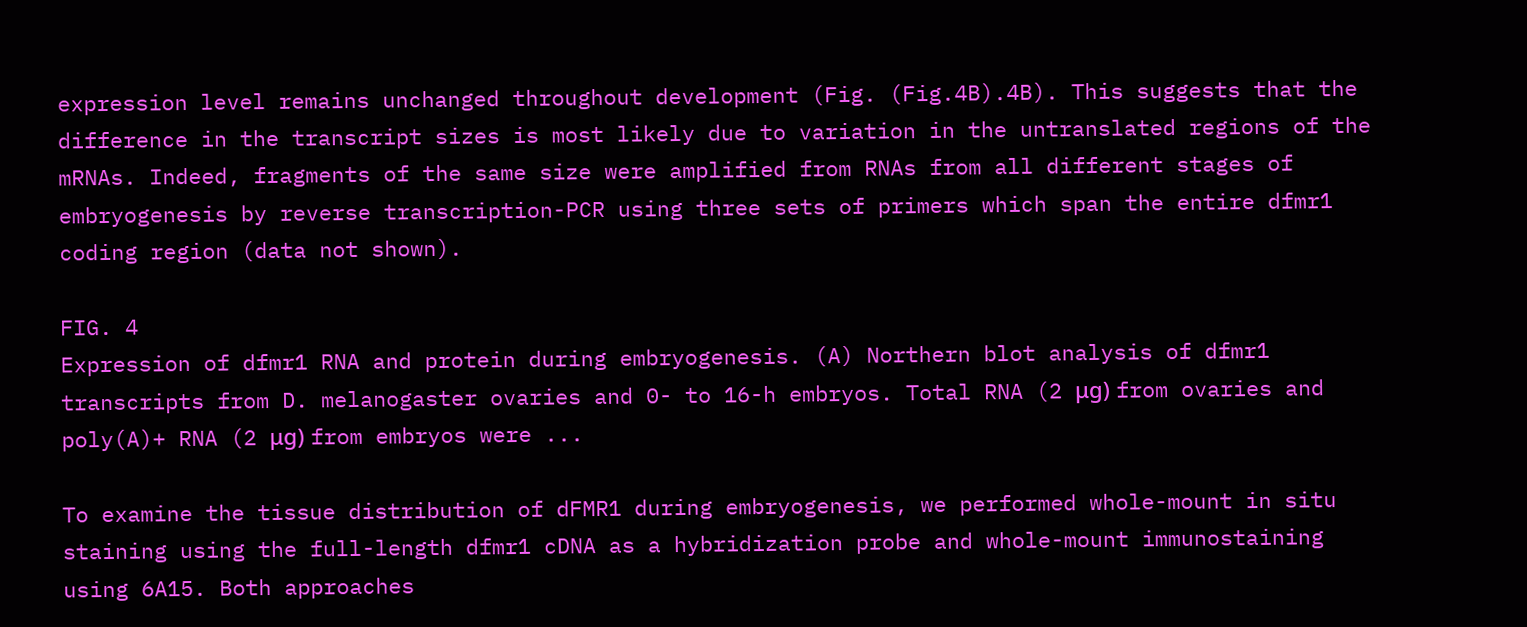expression level remains unchanged throughout development (Fig. (Fig.4B).4B). This suggests that the difference in the transcript sizes is most likely due to variation in the untranslated regions of the mRNAs. Indeed, fragments of the same size were amplified from RNAs from all different stages of embryogenesis by reverse transcription-PCR using three sets of primers which span the entire dfmr1 coding region (data not shown).

FIG. 4
Expression of dfmr1 RNA and protein during embryogenesis. (A) Northern blot analysis of dfmr1 transcripts from D. melanogaster ovaries and 0- to 16-h embryos. Total RNA (2 μg) from ovaries and poly(A)+ RNA (2 μg) from embryos were ...

To examine the tissue distribution of dFMR1 during embryogenesis, we performed whole-mount in situ staining using the full-length dfmr1 cDNA as a hybridization probe and whole-mount immunostaining using 6A15. Both approaches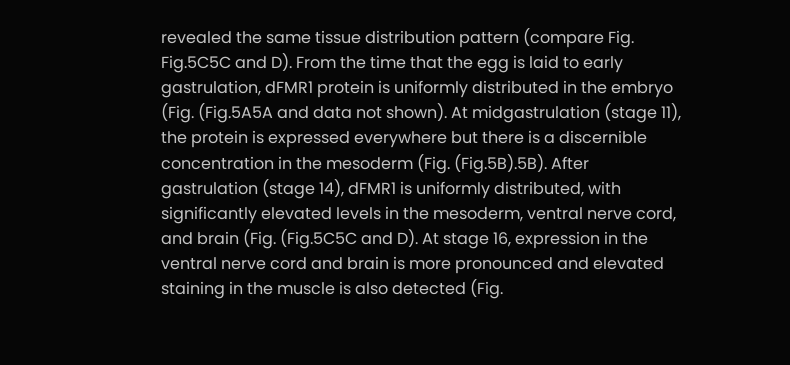revealed the same tissue distribution pattern (compare Fig. Fig.5C5C and D). From the time that the egg is laid to early gastrulation, dFMR1 protein is uniformly distributed in the embryo (Fig. (Fig.5A5A and data not shown). At midgastrulation (stage 11), the protein is expressed everywhere but there is a discernible concentration in the mesoderm (Fig. (Fig.5B).5B). After gastrulation (stage 14), dFMR1 is uniformly distributed, with significantly elevated levels in the mesoderm, ventral nerve cord, and brain (Fig. (Fig.5C5C and D). At stage 16, expression in the ventral nerve cord and brain is more pronounced and elevated staining in the muscle is also detected (Fig.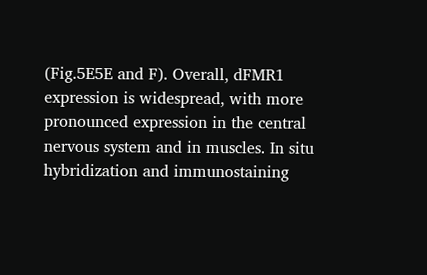(Fig.5E5E and F). Overall, dFMR1 expression is widespread, with more pronounced expression in the central nervous system and in muscles. In situ hybridization and immunostaining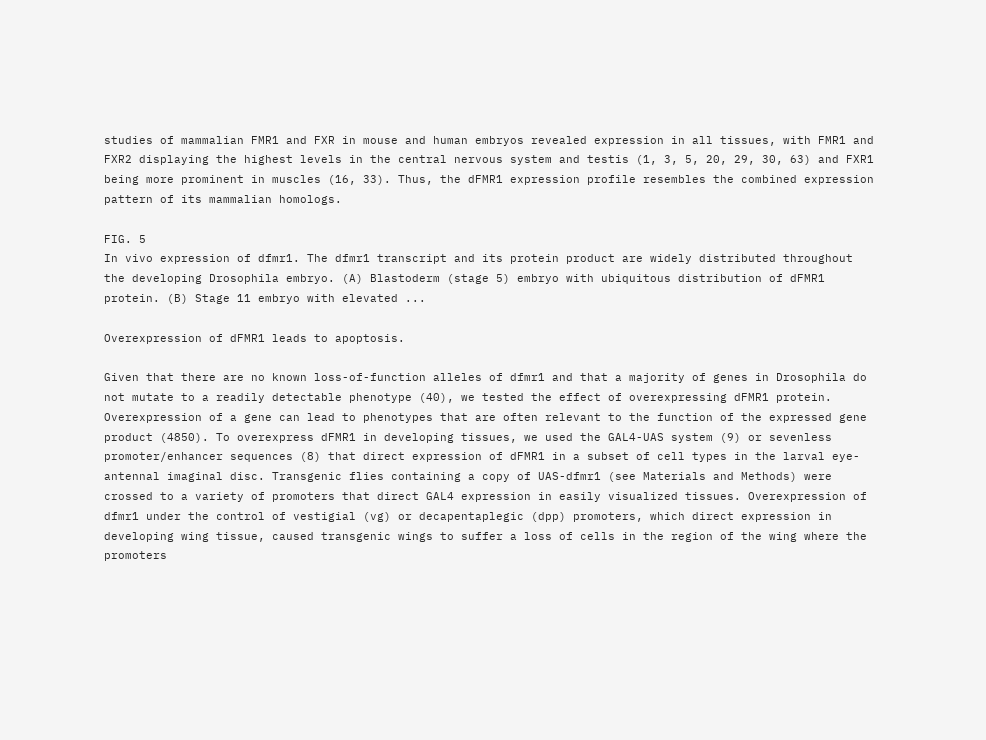studies of mammalian FMR1 and FXR in mouse and human embryos revealed expression in all tissues, with FMR1 and FXR2 displaying the highest levels in the central nervous system and testis (1, 3, 5, 20, 29, 30, 63) and FXR1 being more prominent in muscles (16, 33). Thus, the dFMR1 expression profile resembles the combined expression pattern of its mammalian homologs.

FIG. 5
In vivo expression of dfmr1. The dfmr1 transcript and its protein product are widely distributed throughout the developing Drosophila embryo. (A) Blastoderm (stage 5) embryo with ubiquitous distribution of dFMR1 protein. (B) Stage 11 embryo with elevated ...

Overexpression of dFMR1 leads to apoptosis.

Given that there are no known loss-of-function alleles of dfmr1 and that a majority of genes in Drosophila do not mutate to a readily detectable phenotype (40), we tested the effect of overexpressing dFMR1 protein. Overexpression of a gene can lead to phenotypes that are often relevant to the function of the expressed gene product (4850). To overexpress dFMR1 in developing tissues, we used the GAL4-UAS system (9) or sevenless promoter/enhancer sequences (8) that direct expression of dFMR1 in a subset of cell types in the larval eye-antennal imaginal disc. Transgenic flies containing a copy of UAS-dfmr1 (see Materials and Methods) were crossed to a variety of promoters that direct GAL4 expression in easily visualized tissues. Overexpression of dfmr1 under the control of vestigial (vg) or decapentaplegic (dpp) promoters, which direct expression in developing wing tissue, caused transgenic wings to suffer a loss of cells in the region of the wing where the promoters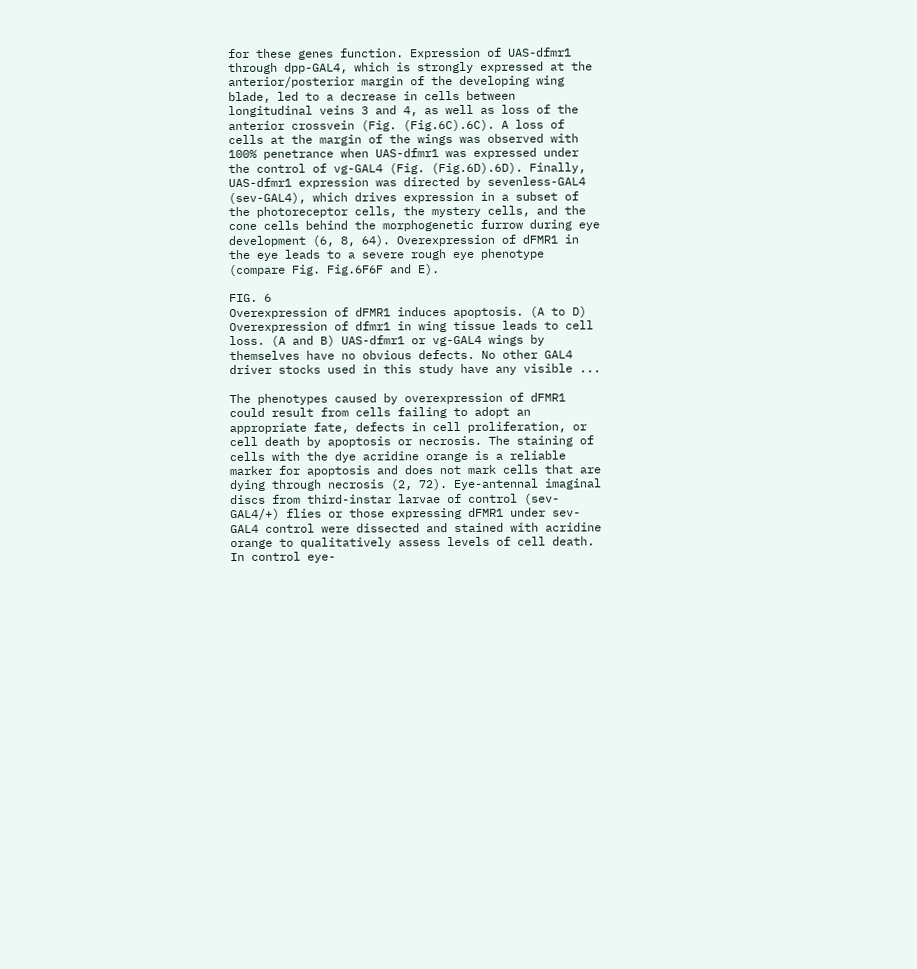for these genes function. Expression of UAS-dfmr1 through dpp-GAL4, which is strongly expressed at the anterior/posterior margin of the developing wing blade, led to a decrease in cells between longitudinal veins 3 and 4, as well as loss of the anterior crossvein (Fig. (Fig.6C).6C). A loss of cells at the margin of the wings was observed with 100% penetrance when UAS-dfmr1 was expressed under the control of vg-GAL4 (Fig. (Fig.6D).6D). Finally, UAS-dfmr1 expression was directed by sevenless-GAL4 (sev-GAL4), which drives expression in a subset of the photoreceptor cells, the mystery cells, and the cone cells behind the morphogenetic furrow during eye development (6, 8, 64). Overexpression of dFMR1 in the eye leads to a severe rough eye phenotype (compare Fig. Fig.6F6F and E).

FIG. 6
Overexpression of dFMR1 induces apoptosis. (A to D) Overexpression of dfmr1 in wing tissue leads to cell loss. (A and B) UAS-dfmr1 or vg-GAL4 wings by themselves have no obvious defects. No other GAL4 driver stocks used in this study have any visible ...

The phenotypes caused by overexpression of dFMR1 could result from cells failing to adopt an appropriate fate, defects in cell proliferation, or cell death by apoptosis or necrosis. The staining of cells with the dye acridine orange is a reliable marker for apoptosis and does not mark cells that are dying through necrosis (2, 72). Eye-antennal imaginal discs from third-instar larvae of control (sev-GAL4/+) flies or those expressing dFMR1 under sev-GAL4 control were dissected and stained with acridine orange to qualitatively assess levels of cell death. In control eye-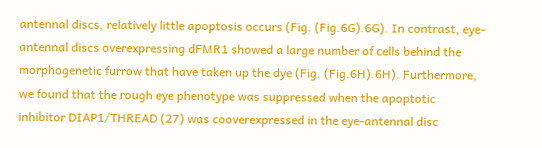antennal discs, relatively little apoptosis occurs (Fig. (Fig.6G).6G). In contrast, eye-antennal discs overexpressing dFMR1 showed a large number of cells behind the morphogenetic furrow that have taken up the dye (Fig. (Fig.6H).6H). Furthermore, we found that the rough eye phenotype was suppressed when the apoptotic inhibitor DIAP1/THREAD (27) was cooverexpressed in the eye-antennal disc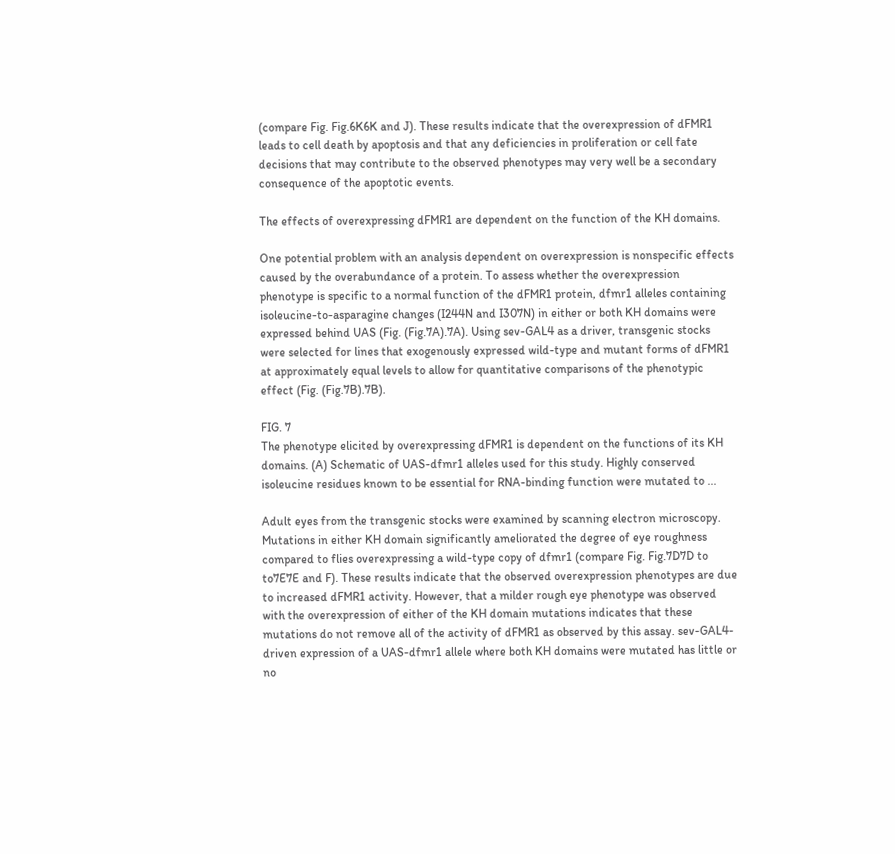(compare Fig. Fig.6K6K and J). These results indicate that the overexpression of dFMR1 leads to cell death by apoptosis and that any deficiencies in proliferation or cell fate decisions that may contribute to the observed phenotypes may very well be a secondary consequence of the apoptotic events.

The effects of overexpressing dFMR1 are dependent on the function of the KH domains.

One potential problem with an analysis dependent on overexpression is nonspecific effects caused by the overabundance of a protein. To assess whether the overexpression phenotype is specific to a normal function of the dFMR1 protein, dfmr1 alleles containing isoleucine-to-asparagine changes (I244N and I307N) in either or both KH domains were expressed behind UAS (Fig. (Fig.7A).7A). Using sev-GAL4 as a driver, transgenic stocks were selected for lines that exogenously expressed wild-type and mutant forms of dFMR1 at approximately equal levels to allow for quantitative comparisons of the phenotypic effect (Fig. (Fig.7B).7B).

FIG. 7
The phenotype elicited by overexpressing dFMR1 is dependent on the functions of its KH domains. (A) Schematic of UAS-dfmr1 alleles used for this study. Highly conserved isoleucine residues known to be essential for RNA-binding function were mutated to ...

Adult eyes from the transgenic stocks were examined by scanning electron microscopy. Mutations in either KH domain significantly ameliorated the degree of eye roughness compared to flies overexpressing a wild-type copy of dfmr1 (compare Fig. Fig.7D7D to to7E7E and F). These results indicate that the observed overexpression phenotypes are due to increased dFMR1 activity. However, that a milder rough eye phenotype was observed with the overexpression of either of the KH domain mutations indicates that these mutations do not remove all of the activity of dFMR1 as observed by this assay. sev-GAL4-driven expression of a UAS-dfmr1 allele where both KH domains were mutated has little or no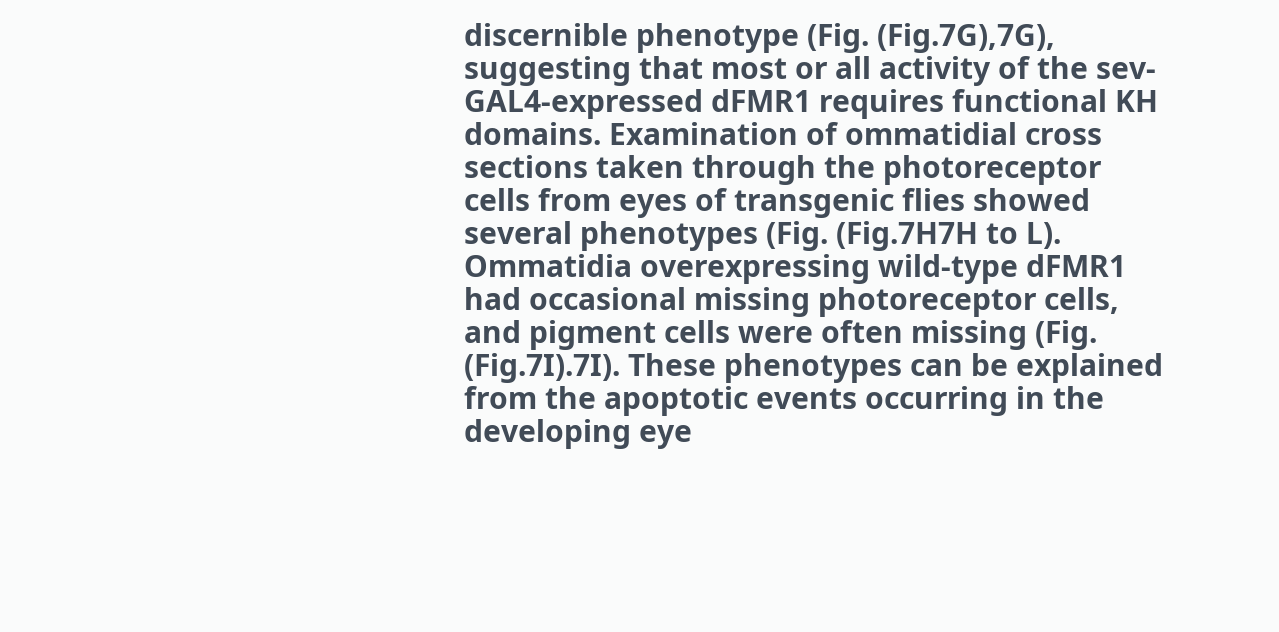discernible phenotype (Fig. (Fig.7G),7G), suggesting that most or all activity of the sev-GAL4-expressed dFMR1 requires functional KH domains. Examination of ommatidial cross sections taken through the photoreceptor cells from eyes of transgenic flies showed several phenotypes (Fig. (Fig.7H7H to L). Ommatidia overexpressing wild-type dFMR1 had occasional missing photoreceptor cells, and pigment cells were often missing (Fig. (Fig.7I).7I). These phenotypes can be explained from the apoptotic events occurring in the developing eye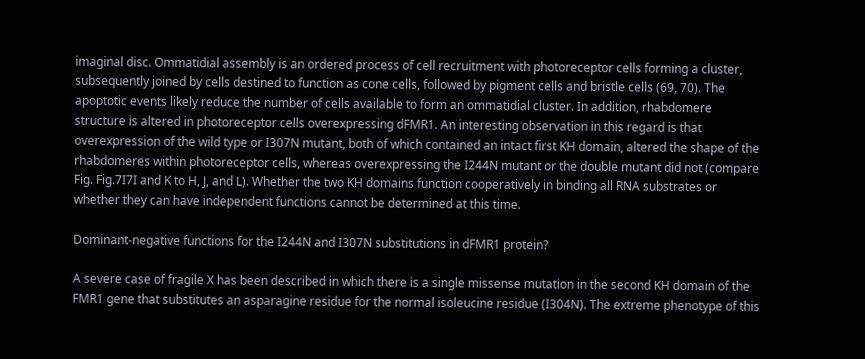imaginal disc. Ommatidial assembly is an ordered process of cell recruitment with photoreceptor cells forming a cluster, subsequently joined by cells destined to function as cone cells, followed by pigment cells and bristle cells (69, 70). The apoptotic events likely reduce the number of cells available to form an ommatidial cluster. In addition, rhabdomere structure is altered in photoreceptor cells overexpressing dFMR1. An interesting observation in this regard is that overexpression of the wild type or I307N mutant, both of which contained an intact first KH domain, altered the shape of the rhabdomeres within photoreceptor cells, whereas overexpressing the I244N mutant or the double mutant did not (compare Fig. Fig.7I7I and K to H, J, and L). Whether the two KH domains function cooperatively in binding all RNA substrates or whether they can have independent functions cannot be determined at this time.

Dominant-negative functions for the I244N and I307N substitutions in dFMR1 protein?

A severe case of fragile X has been described in which there is a single missense mutation in the second KH domain of the FMR1 gene that substitutes an asparagine residue for the normal isoleucine residue (I304N). The extreme phenotype of this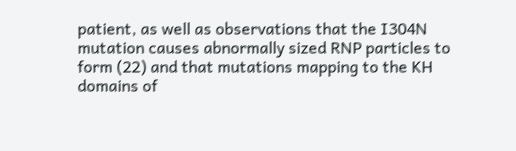patient, as well as observations that the I304N mutation causes abnormally sized RNP particles to form (22) and that mutations mapping to the KH domains of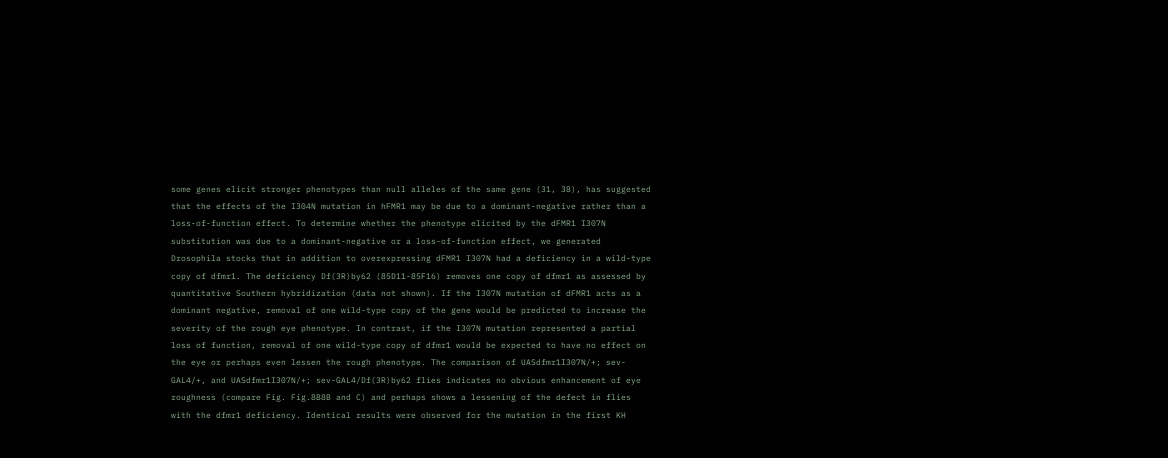some genes elicit stronger phenotypes than null alleles of the same gene (31, 38), has suggested that the effects of the I304N mutation in hFMR1 may be due to a dominant-negative rather than a loss-of-function effect. To determine whether the phenotype elicited by the dFMR1 I307N substitution was due to a dominant-negative or a loss-of-function effect, we generated Drosophila stocks that in addition to overexpressing dFMR1 I307N had a deficiency in a wild-type copy of dfmr1. The deficiency Df(3R)by62 (85D11-85F16) removes one copy of dfmr1 as assessed by quantitative Southern hybridization (data not shown). If the I307N mutation of dFMR1 acts as a dominant negative, removal of one wild-type copy of the gene would be predicted to increase the severity of the rough eye phenotype. In contrast, if the I307N mutation represented a partial loss of function, removal of one wild-type copy of dfmr1 would be expected to have no effect on the eye or perhaps even lessen the rough phenotype. The comparison of UASdfmr1I307N/+; sev-GAL4/+, and UASdfmr1I307N/+; sev-GAL4/Df(3R)by62 flies indicates no obvious enhancement of eye roughness (compare Fig. Fig.8B8B and C) and perhaps shows a lessening of the defect in flies with the dfmr1 deficiency. Identical results were observed for the mutation in the first KH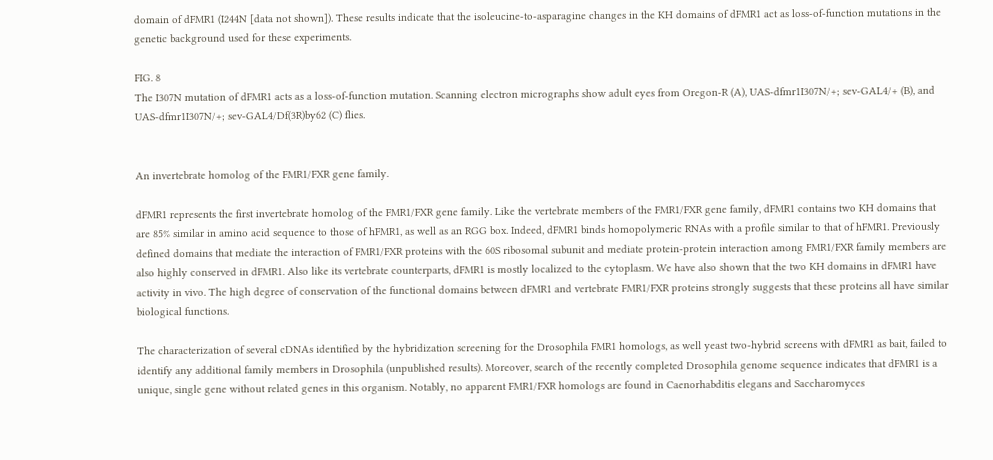domain of dFMR1 (I244N [data not shown]). These results indicate that the isoleucine-to-asparagine changes in the KH domains of dFMR1 act as loss-of-function mutations in the genetic background used for these experiments.

FIG. 8
The I307N mutation of dFMR1 acts as a loss-of-function mutation. Scanning electron micrographs show adult eyes from Oregon-R (A), UAS-dfmr1I307N/+; sev-GAL4/+ (B), and UAS-dfmr1I307N/+; sev-GAL4/Df(3R)by62 (C) flies.


An invertebrate homolog of the FMR1/FXR gene family.

dFMR1 represents the first invertebrate homolog of the FMR1/FXR gene family. Like the vertebrate members of the FMR1/FXR gene family, dFMR1 contains two KH domains that are 85% similar in amino acid sequence to those of hFMR1, as well as an RGG box. Indeed, dFMR1 binds homopolymeric RNAs with a profile similar to that of hFMR1. Previously defined domains that mediate the interaction of FMR1/FXR proteins with the 60S ribosomal subunit and mediate protein-protein interaction among FMR1/FXR family members are also highly conserved in dFMR1. Also like its vertebrate counterparts, dFMR1 is mostly localized to the cytoplasm. We have also shown that the two KH domains in dFMR1 have activity in vivo. The high degree of conservation of the functional domains between dFMR1 and vertebrate FMR1/FXR proteins strongly suggests that these proteins all have similar biological functions.

The characterization of several cDNAs identified by the hybridization screening for the Drosophila FMR1 homologs, as well yeast two-hybrid screens with dFMR1 as bait, failed to identify any additional family members in Drosophila (unpublished results). Moreover, search of the recently completed Drosophila genome sequence indicates that dFMR1 is a unique, single gene without related genes in this organism. Notably, no apparent FMR1/FXR homologs are found in Caenorhabditis elegans and Saccharomyces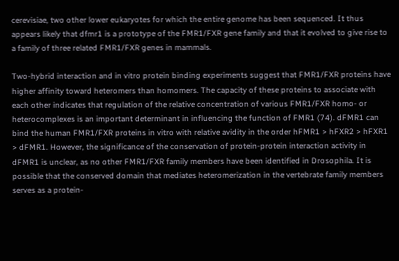cerevisiae, two other lower eukaryotes for which the entire genome has been sequenced. It thus appears likely that dfmr1 is a prototype of the FMR1/FXR gene family and that it evolved to give rise to a family of three related FMR1/FXR genes in mammals.

Two-hybrid interaction and in vitro protein binding experiments suggest that FMR1/FXR proteins have higher affinity toward heteromers than homomers. The capacity of these proteins to associate with each other indicates that regulation of the relative concentration of various FMR1/FXR homo- or heterocomplexes is an important determinant in influencing the function of FMR1 (74). dFMR1 can bind the human FMR1/FXR proteins in vitro with relative avidity in the order hFMR1 > hFXR2 > hFXR1 > dFMR1. However, the significance of the conservation of protein-protein interaction activity in dFMR1 is unclear, as no other FMR1/FXR family members have been identified in Drosophila. It is possible that the conserved domain that mediates heteromerization in the vertebrate family members serves as a protein-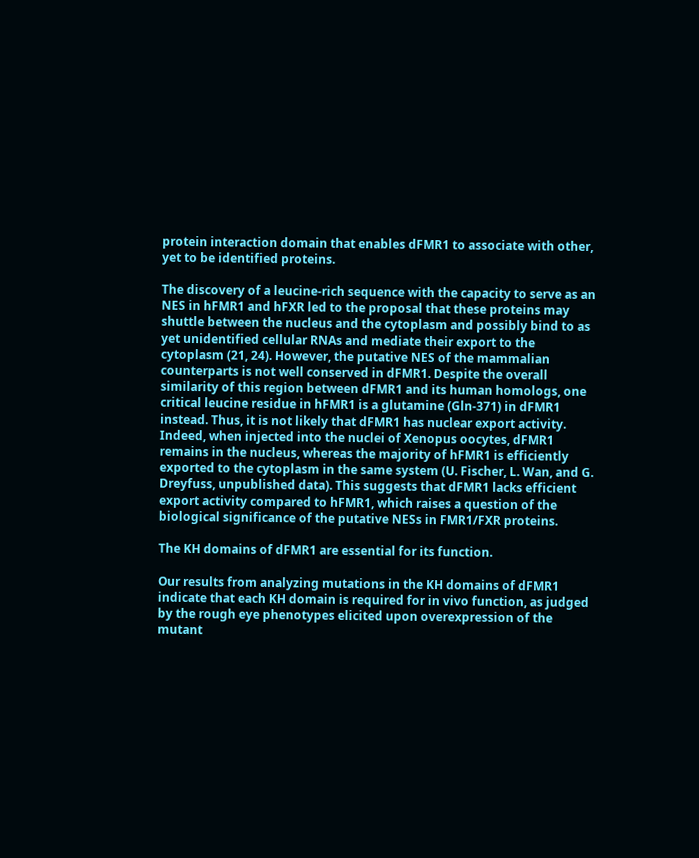protein interaction domain that enables dFMR1 to associate with other, yet to be identified proteins.

The discovery of a leucine-rich sequence with the capacity to serve as an NES in hFMR1 and hFXR led to the proposal that these proteins may shuttle between the nucleus and the cytoplasm and possibly bind to as yet unidentified cellular RNAs and mediate their export to the cytoplasm (21, 24). However, the putative NES of the mammalian counterparts is not well conserved in dFMR1. Despite the overall similarity of this region between dFMR1 and its human homologs, one critical leucine residue in hFMR1 is a glutamine (Gln-371) in dFMR1 instead. Thus, it is not likely that dFMR1 has nuclear export activity. Indeed, when injected into the nuclei of Xenopus oocytes, dFMR1 remains in the nucleus, whereas the majority of hFMR1 is efficiently exported to the cytoplasm in the same system (U. Fischer, L. Wan, and G. Dreyfuss, unpublished data). This suggests that dFMR1 lacks efficient export activity compared to hFMR1, which raises a question of the biological significance of the putative NESs in FMR1/FXR proteins.

The KH domains of dFMR1 are essential for its function.

Our results from analyzing mutations in the KH domains of dFMR1 indicate that each KH domain is required for in vivo function, as judged by the rough eye phenotypes elicited upon overexpression of the mutant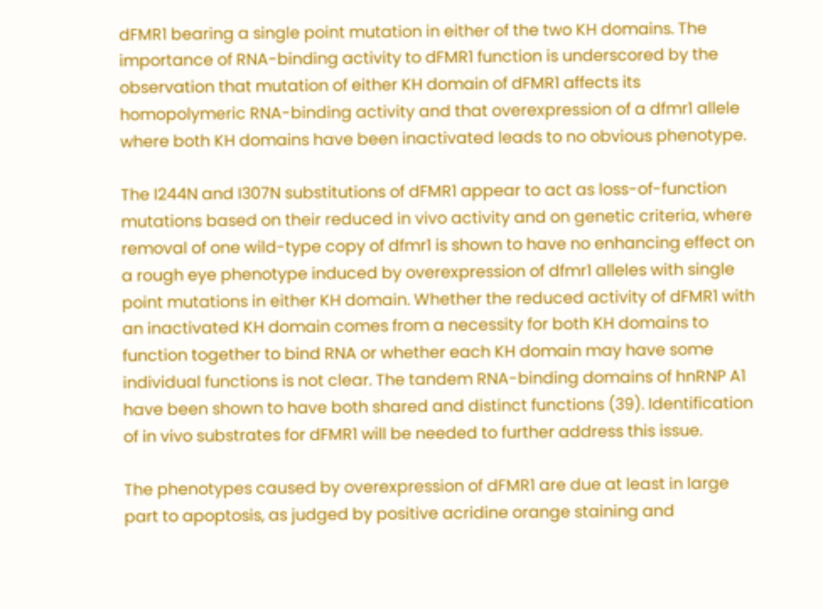dFMR1 bearing a single point mutation in either of the two KH domains. The importance of RNA-binding activity to dFMR1 function is underscored by the observation that mutation of either KH domain of dFMR1 affects its homopolymeric RNA-binding activity and that overexpression of a dfmr1 allele where both KH domains have been inactivated leads to no obvious phenotype.

The I244N and I307N substitutions of dFMR1 appear to act as loss-of-function mutations based on their reduced in vivo activity and on genetic criteria, where removal of one wild-type copy of dfmr1 is shown to have no enhancing effect on a rough eye phenotype induced by overexpression of dfmr1 alleles with single point mutations in either KH domain. Whether the reduced activity of dFMR1 with an inactivated KH domain comes from a necessity for both KH domains to function together to bind RNA or whether each KH domain may have some individual functions is not clear. The tandem RNA-binding domains of hnRNP A1 have been shown to have both shared and distinct functions (39). Identification of in vivo substrates for dFMR1 will be needed to further address this issue.

The phenotypes caused by overexpression of dFMR1 are due at least in large part to apoptosis, as judged by positive acridine orange staining and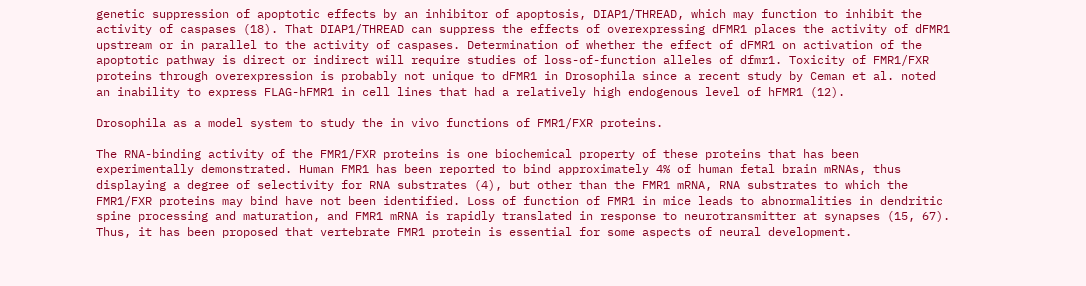genetic suppression of apoptotic effects by an inhibitor of apoptosis, DIAP1/THREAD, which may function to inhibit the activity of caspases (18). That DIAP1/THREAD can suppress the effects of overexpressing dFMR1 places the activity of dFMR1 upstream or in parallel to the activity of caspases. Determination of whether the effect of dFMR1 on activation of the apoptotic pathway is direct or indirect will require studies of loss-of-function alleles of dfmr1. Toxicity of FMR1/FXR proteins through overexpression is probably not unique to dFMR1 in Drosophila since a recent study by Ceman et al. noted an inability to express FLAG-hFMR1 in cell lines that had a relatively high endogenous level of hFMR1 (12).

Drosophila as a model system to study the in vivo functions of FMR1/FXR proteins.

The RNA-binding activity of the FMR1/FXR proteins is one biochemical property of these proteins that has been experimentally demonstrated. Human FMR1 has been reported to bind approximately 4% of human fetal brain mRNAs, thus displaying a degree of selectivity for RNA substrates (4), but other than the FMR1 mRNA, RNA substrates to which the FMR1/FXR proteins may bind have not been identified. Loss of function of FMR1 in mice leads to abnormalities in dendritic spine processing and maturation, and FMR1 mRNA is rapidly translated in response to neurotransmitter at synapses (15, 67). Thus, it has been proposed that vertebrate FMR1 protein is essential for some aspects of neural development.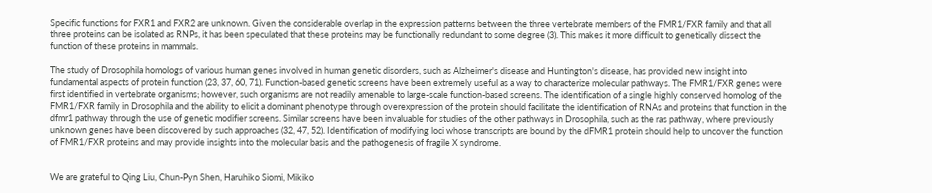Specific functions for FXR1 and FXR2 are unknown. Given the considerable overlap in the expression patterns between the three vertebrate members of the FMR1/FXR family and that all three proteins can be isolated as RNPs, it has been speculated that these proteins may be functionally redundant to some degree (3). This makes it more difficult to genetically dissect the function of these proteins in mammals.

The study of Drosophila homologs of various human genes involved in human genetic disorders, such as Alzheimer's disease and Huntington's disease, has provided new insight into fundamental aspects of protein function (23, 37, 60, 71). Function-based genetic screens have been extremely useful as a way to characterize molecular pathways. The FMR1/FXR genes were first identified in vertebrate organisms; however, such organisms are not readily amenable to large-scale function-based screens. The identification of a single highly conserved homolog of the FMR1/FXR family in Drosophila and the ability to elicit a dominant phenotype through overexpression of the protein should facilitate the identification of RNAs and proteins that function in the dfmr1 pathway through the use of genetic modifier screens. Similar screens have been invaluable for studies of the other pathways in Drosophila, such as the ras pathway, where previously unknown genes have been discovered by such approaches (32, 47, 52). Identification of modifying loci whose transcripts are bound by the dFMR1 protein should help to uncover the function of FMR1/FXR proteins and may provide insights into the molecular basis and the pathogenesis of fragile X syndrome.


We are grateful to Qing Liu, Chun-Pyn Shen, Haruhiko Siomi, Mikiko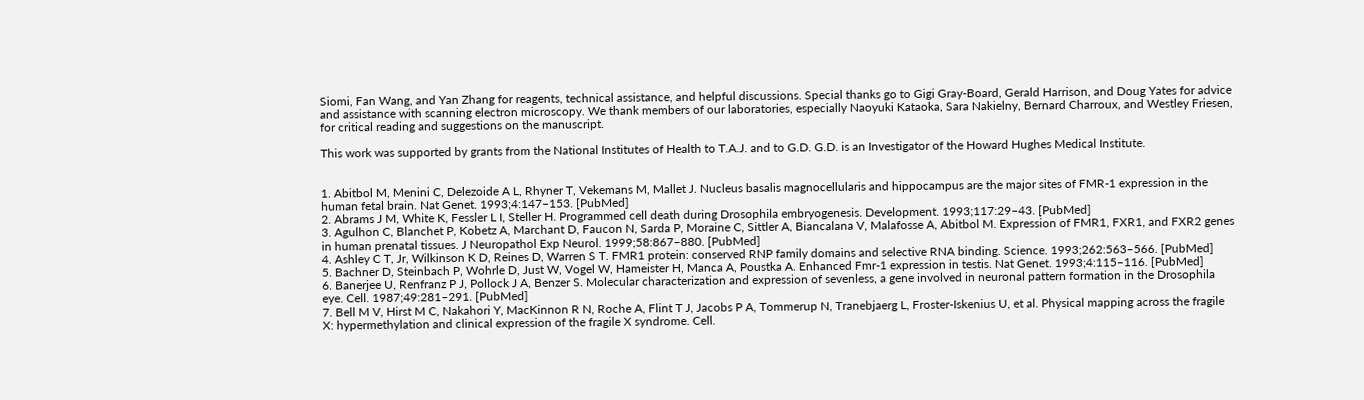Siomi, Fan Wang, and Yan Zhang for reagents, technical assistance, and helpful discussions. Special thanks go to Gigi Gray-Board, Gerald Harrison, and Doug Yates for advice and assistance with scanning electron microscopy. We thank members of our laboratories, especially Naoyuki Kataoka, Sara Nakielny, Bernard Charroux, and Westley Friesen, for critical reading and suggestions on the manuscript.

This work was supported by grants from the National Institutes of Health to T.A.J. and to G.D. G.D. is an Investigator of the Howard Hughes Medical Institute.


1. Abitbol M, Menini C, Delezoide A L, Rhyner T, Vekemans M, Mallet J. Nucleus basalis magnocellularis and hippocampus are the major sites of FMR-1 expression in the human fetal brain. Nat Genet. 1993;4:147–153. [PubMed]
2. Abrams J M, White K, Fessler L I, Steller H. Programmed cell death during Drosophila embryogenesis. Development. 1993;117:29–43. [PubMed]
3. Agulhon C, Blanchet P, Kobetz A, Marchant D, Faucon N, Sarda P, Moraine C, Sittler A, Biancalana V, Malafosse A, Abitbol M. Expression of FMR1, FXR1, and FXR2 genes in human prenatal tissues. J Neuropathol Exp Neurol. 1999;58:867–880. [PubMed]
4. Ashley C T, Jr, Wilkinson K D, Reines D, Warren S T. FMR1 protein: conserved RNP family domains and selective RNA binding. Science. 1993;262:563–566. [PubMed]
5. Bachner D, Steinbach P, Wohrle D, Just W, Vogel W, Hameister H, Manca A, Poustka A. Enhanced Fmr-1 expression in testis. Nat Genet. 1993;4:115–116. [PubMed]
6. Banerjee U, Renfranz P J, Pollock J A, Benzer S. Molecular characterization and expression of sevenless, a gene involved in neuronal pattern formation in the Drosophila eye. Cell. 1987;49:281–291. [PubMed]
7. Bell M V, Hirst M C, Nakahori Y, MacKinnon R N, Roche A, Flint T J, Jacobs P A, Tommerup N, Tranebjaerg L, Froster-Iskenius U, et al. Physical mapping across the fragile X: hypermethylation and clinical expression of the fragile X syndrome. Cell.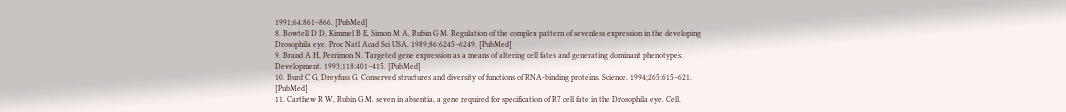1991;64:861–866. [PubMed]
8. Bowtell D D, Kimmel B E, Simon M A, Rubin G M. Regulation of the complex pattern of sevenless expression in the developing Drosophila eye. Proc Natl Acad Sci USA. 1989;86:6245–6249. [PubMed]
9. Brand A H, Perrimon N. Targeted gene expression as a means of altering cell fates and generating dominant phenotypes. Development. 1993;118:401–415. [PubMed]
10. Burd C G, Dreyfuss G. Conserved structures and diversity of functions of RNA-binding proteins. Science. 1994;265:615–621. [PubMed]
11. Carthew R W, Rubin G M. seven in absentia, a gene required for specification of R7 cell fate in the Drosophila eye. Cell.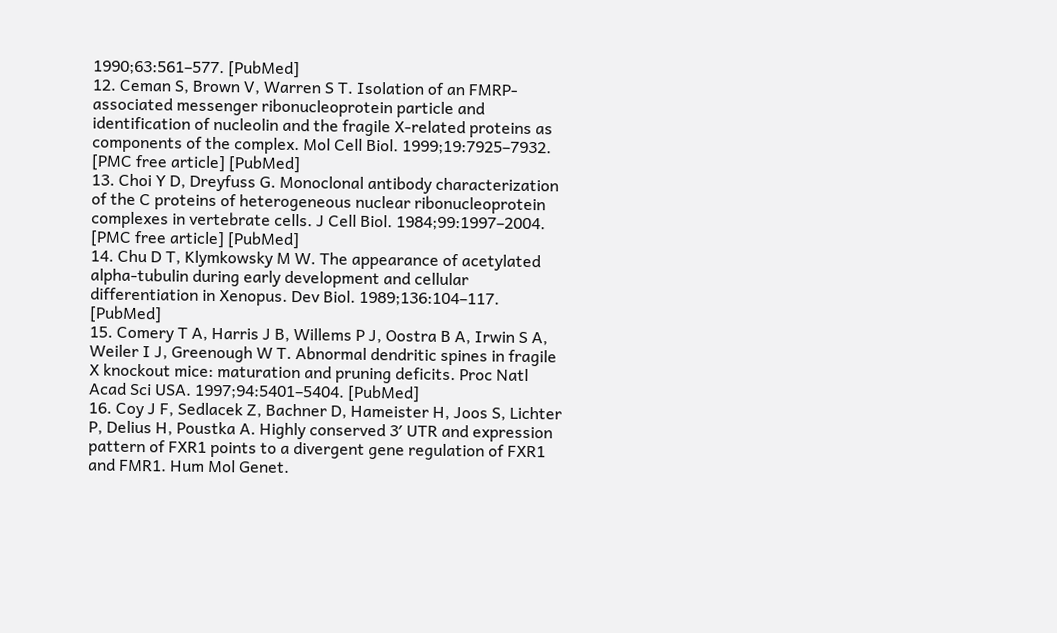1990;63:561–577. [PubMed]
12. Ceman S, Brown V, Warren S T. Isolation of an FMRP-associated messenger ribonucleoprotein particle and identification of nucleolin and the fragile X-related proteins as components of the complex. Mol Cell Biol. 1999;19:7925–7932. [PMC free article] [PubMed]
13. Choi Y D, Dreyfuss G. Monoclonal antibody characterization of the C proteins of heterogeneous nuclear ribonucleoprotein complexes in vertebrate cells. J Cell Biol. 1984;99:1997–2004. [PMC free article] [PubMed]
14. Chu D T, Klymkowsky M W. The appearance of acetylated alpha-tubulin during early development and cellular differentiation in Xenopus. Dev Biol. 1989;136:104–117. [PubMed]
15. Comery T A, Harris J B, Willems P J, Oostra B A, Irwin S A, Weiler I J, Greenough W T. Abnormal dendritic spines in fragile X knockout mice: maturation and pruning deficits. Proc Natl Acad Sci USA. 1997;94:5401–5404. [PubMed]
16. Coy J F, Sedlacek Z, Bachner D, Hameister H, Joos S, Lichter P, Delius H, Poustka A. Highly conserved 3′ UTR and expression pattern of FXR1 points to a divergent gene regulation of FXR1 and FMR1. Hum Mol Genet.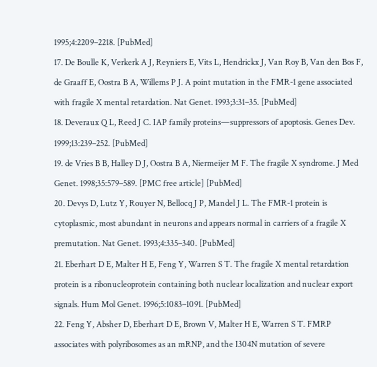1995;4:2209–2218. [PubMed]
17. De Boulle K, Verkerk A J, Reyniers E, Vits L, Hendrickx J, Van Roy B, Van den Bos F, de Graaff E, Oostra B A, Willems P J. A point mutation in the FMR-1 gene associated with fragile X mental retardation. Nat Genet. 1993;3:31–35. [PubMed]
18. Deveraux Q L, Reed J C. IAP family proteins—suppressors of apoptosis. Genes Dev. 1999;13:239–252. [PubMed]
19. de Vries B B, Halley D J, Oostra B A, Niermeijer M F. The fragile X syndrome. J Med Genet. 1998;35:579–589. [PMC free article] [PubMed]
20. Devys D, Lutz Y, Rouyer N, Bellocq J P, Mandel J L. The FMR-1 protein is cytoplasmic, most abundant in neurons and appears normal in carriers of a fragile X premutation. Nat Genet. 1993;4:335–340. [PubMed]
21. Eberhart D E, Malter H E, Feng Y, Warren S T. The fragile X mental retardation protein is a ribonucleoprotein containing both nuclear localization and nuclear export signals. Hum Mol Genet. 1996;5:1083–1091. [PubMed]
22. Feng Y, Absher D, Eberhart D E, Brown V, Malter H E, Warren S T. FMRP associates with polyribosomes as an mRNP, and the I304N mutation of severe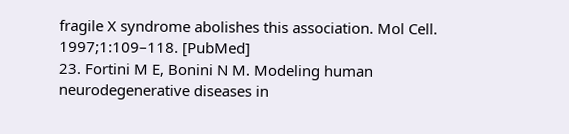fragile X syndrome abolishes this association. Mol Cell. 1997;1:109–118. [PubMed]
23. Fortini M E, Bonini N M. Modeling human neurodegenerative diseases in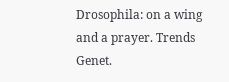Drosophila: on a wing and a prayer. Trends Genet.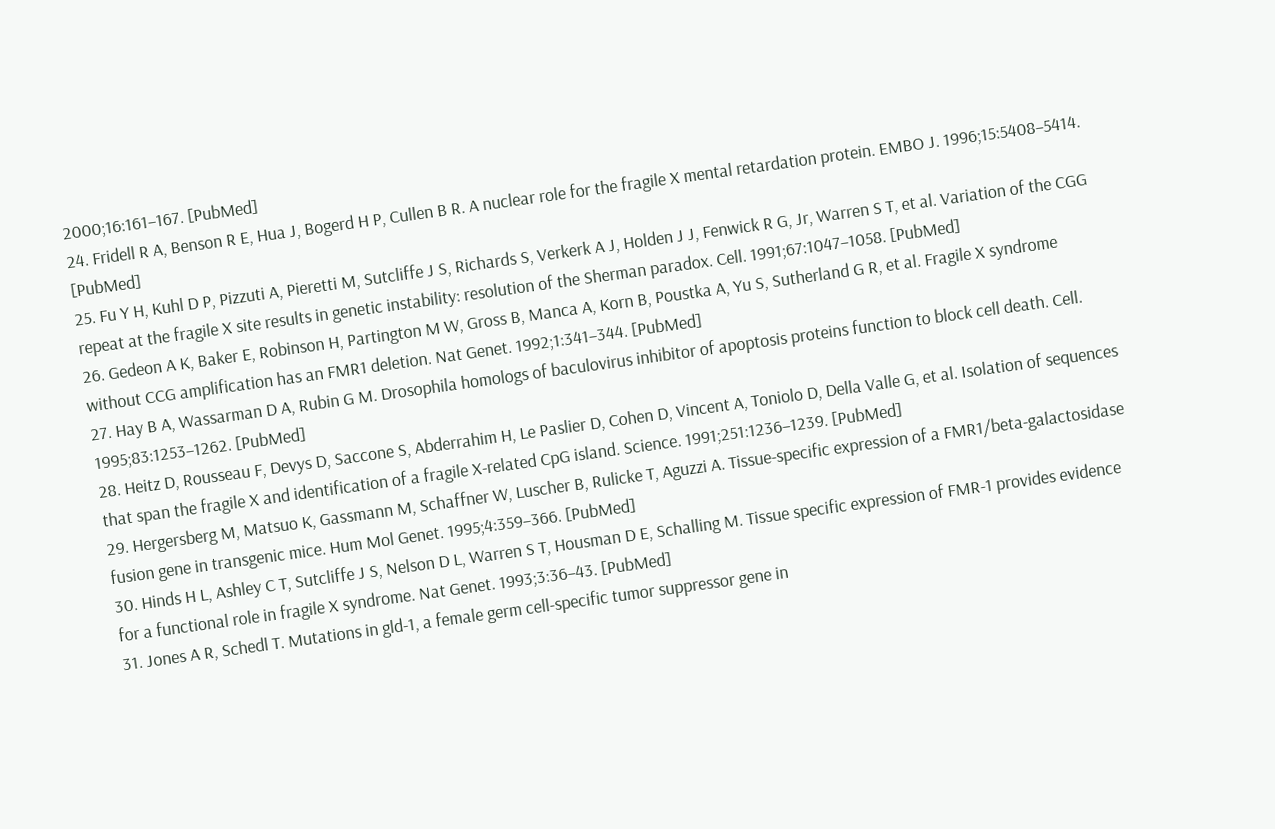2000;16:161–167. [PubMed]
24. Fridell R A, Benson R E, Hua J, Bogerd H P, Cullen B R. A nuclear role for the fragile X mental retardation protein. EMBO J. 1996;15:5408–5414. [PubMed]
25. Fu Y H, Kuhl D P, Pizzuti A, Pieretti M, Sutcliffe J S, Richards S, Verkerk A J, Holden J J, Fenwick R G, Jr, Warren S T, et al. Variation of the CGG repeat at the fragile X site results in genetic instability: resolution of the Sherman paradox. Cell. 1991;67:1047–1058. [PubMed]
26. Gedeon A K, Baker E, Robinson H, Partington M W, Gross B, Manca A, Korn B, Poustka A, Yu S, Sutherland G R, et al. Fragile X syndrome without CCG amplification has an FMR1 deletion. Nat Genet. 1992;1:341–344. [PubMed]
27. Hay B A, Wassarman D A, Rubin G M. Drosophila homologs of baculovirus inhibitor of apoptosis proteins function to block cell death. Cell. 1995;83:1253–1262. [PubMed]
28. Heitz D, Rousseau F, Devys D, Saccone S, Abderrahim H, Le Paslier D, Cohen D, Vincent A, Toniolo D, Della Valle G, et al. Isolation of sequences that span the fragile X and identification of a fragile X-related CpG island. Science. 1991;251:1236–1239. [PubMed]
29. Hergersberg M, Matsuo K, Gassmann M, Schaffner W, Luscher B, Rulicke T, Aguzzi A. Tissue-specific expression of a FMR1/beta-galactosidase fusion gene in transgenic mice. Hum Mol Genet. 1995;4:359–366. [PubMed]
30. Hinds H L, Ashley C T, Sutcliffe J S, Nelson D L, Warren S T, Housman D E, Schalling M. Tissue specific expression of FMR-1 provides evidence for a functional role in fragile X syndrome. Nat Genet. 1993;3:36–43. [PubMed]
31. Jones A R, Schedl T. Mutations in gld-1, a female germ cell-specific tumor suppressor gene in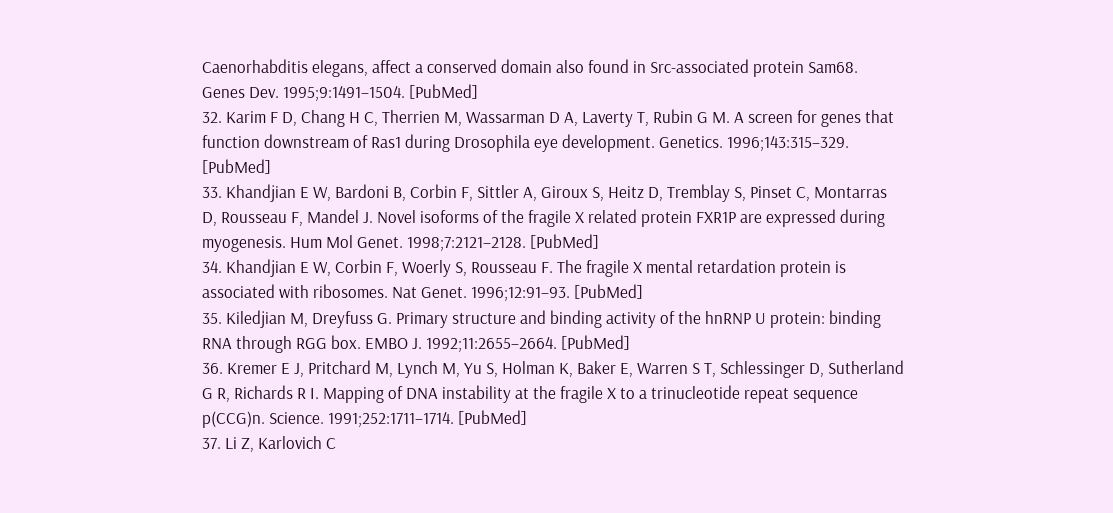Caenorhabditis elegans, affect a conserved domain also found in Src-associated protein Sam68. Genes Dev. 1995;9:1491–1504. [PubMed]
32. Karim F D, Chang H C, Therrien M, Wassarman D A, Laverty T, Rubin G M. A screen for genes that function downstream of Ras1 during Drosophila eye development. Genetics. 1996;143:315–329. [PubMed]
33. Khandjian E W, Bardoni B, Corbin F, Sittler A, Giroux S, Heitz D, Tremblay S, Pinset C, Montarras D, Rousseau F, Mandel J. Novel isoforms of the fragile X related protein FXR1P are expressed during myogenesis. Hum Mol Genet. 1998;7:2121–2128. [PubMed]
34. Khandjian E W, Corbin F, Woerly S, Rousseau F. The fragile X mental retardation protein is associated with ribosomes. Nat Genet. 1996;12:91–93. [PubMed]
35. Kiledjian M, Dreyfuss G. Primary structure and binding activity of the hnRNP U protein: binding RNA through RGG box. EMBO J. 1992;11:2655–2664. [PubMed]
36. Kremer E J, Pritchard M, Lynch M, Yu S, Holman K, Baker E, Warren S T, Schlessinger D, Sutherland G R, Richards R I. Mapping of DNA instability at the fragile X to a trinucleotide repeat sequence p(CCG)n. Science. 1991;252:1711–1714. [PubMed]
37. Li Z, Karlovich C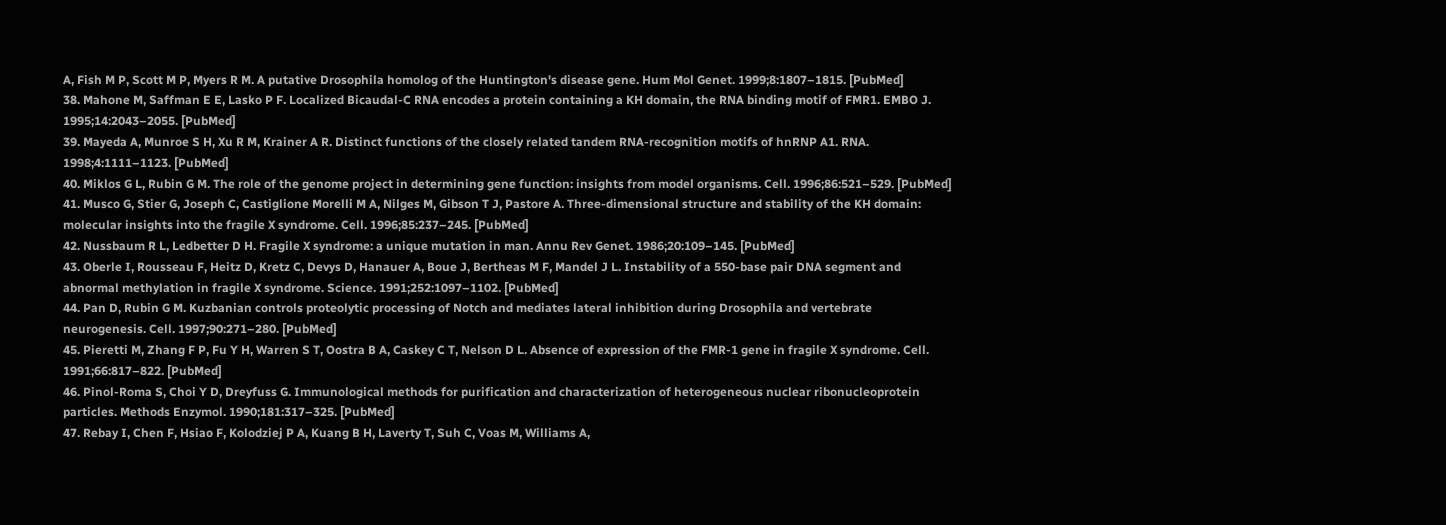A, Fish M P, Scott M P, Myers R M. A putative Drosophila homolog of the Huntington's disease gene. Hum Mol Genet. 1999;8:1807–1815. [PubMed]
38. Mahone M, Saffman E E, Lasko P F. Localized Bicaudal-C RNA encodes a protein containing a KH domain, the RNA binding motif of FMR1. EMBO J. 1995;14:2043–2055. [PubMed]
39. Mayeda A, Munroe S H, Xu R M, Krainer A R. Distinct functions of the closely related tandem RNA-recognition motifs of hnRNP A1. RNA. 1998;4:1111–1123. [PubMed]
40. Miklos G L, Rubin G M. The role of the genome project in determining gene function: insights from model organisms. Cell. 1996;86:521–529. [PubMed]
41. Musco G, Stier G, Joseph C, Castiglione Morelli M A, Nilges M, Gibson T J, Pastore A. Three-dimensional structure and stability of the KH domain: molecular insights into the fragile X syndrome. Cell. 1996;85:237–245. [PubMed]
42. Nussbaum R L, Ledbetter D H. Fragile X syndrome: a unique mutation in man. Annu Rev Genet. 1986;20:109–145. [PubMed]
43. Oberle I, Rousseau F, Heitz D, Kretz C, Devys D, Hanauer A, Boue J, Bertheas M F, Mandel J L. Instability of a 550-base pair DNA segment and abnormal methylation in fragile X syndrome. Science. 1991;252:1097–1102. [PubMed]
44. Pan D, Rubin G M. Kuzbanian controls proteolytic processing of Notch and mediates lateral inhibition during Drosophila and vertebrate neurogenesis. Cell. 1997;90:271–280. [PubMed]
45. Pieretti M, Zhang F P, Fu Y H, Warren S T, Oostra B A, Caskey C T, Nelson D L. Absence of expression of the FMR-1 gene in fragile X syndrome. Cell. 1991;66:817–822. [PubMed]
46. Pinol-Roma S, Choi Y D, Dreyfuss G. Immunological methods for purification and characterization of heterogeneous nuclear ribonucleoprotein particles. Methods Enzymol. 1990;181:317–325. [PubMed]
47. Rebay I, Chen F, Hsiao F, Kolodziej P A, Kuang B H, Laverty T, Suh C, Voas M, Williams A,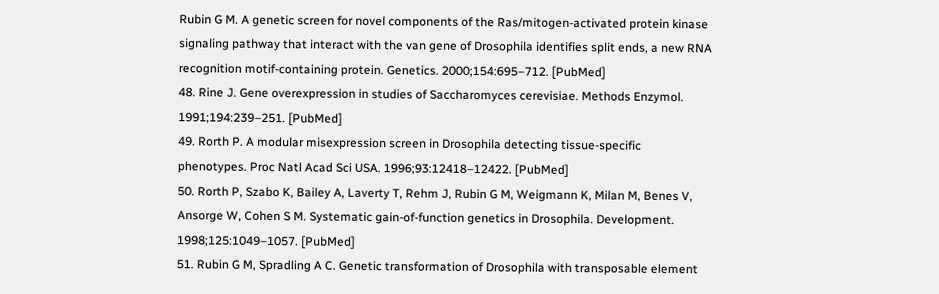Rubin G M. A genetic screen for novel components of the Ras/mitogen-activated protein kinase signaling pathway that interact with the van gene of Drosophila identifies split ends, a new RNA recognition motif-containing protein. Genetics. 2000;154:695–712. [PubMed]
48. Rine J. Gene overexpression in studies of Saccharomyces cerevisiae. Methods Enzymol. 1991;194:239–251. [PubMed]
49. Rorth P. A modular misexpression screen in Drosophila detecting tissue-specific phenotypes. Proc Natl Acad Sci USA. 1996;93:12418–12422. [PubMed]
50. Rorth P, Szabo K, Bailey A, Laverty T, Rehm J, Rubin G M, Weigmann K, Milan M, Benes V, Ansorge W, Cohen S M. Systematic gain-of-function genetics in Drosophila. Development. 1998;125:1049–1057. [PubMed]
51. Rubin G M, Spradling A C. Genetic transformation of Drosophila with transposable element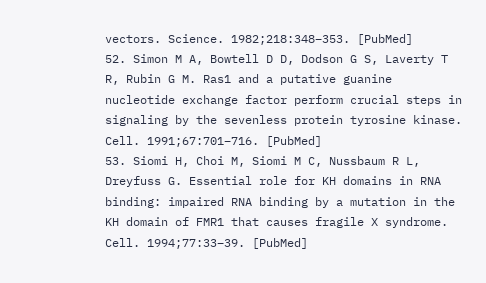vectors. Science. 1982;218:348–353. [PubMed]
52. Simon M A, Bowtell D D, Dodson G S, Laverty T R, Rubin G M. Ras1 and a putative guanine nucleotide exchange factor perform crucial steps in signaling by the sevenless protein tyrosine kinase. Cell. 1991;67:701–716. [PubMed]
53. Siomi H, Choi M, Siomi M C, Nussbaum R L, Dreyfuss G. Essential role for KH domains in RNA binding: impaired RNA binding by a mutation in the KH domain of FMR1 that causes fragile X syndrome. Cell. 1994;77:33–39. [PubMed]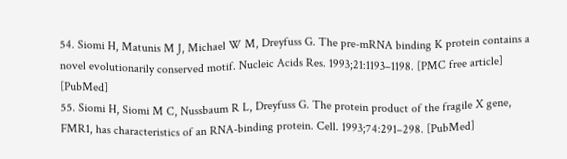54. Siomi H, Matunis M J, Michael W M, Dreyfuss G. The pre-mRNA binding K protein contains a novel evolutionarily conserved motif. Nucleic Acids Res. 1993;21:1193–1198. [PMC free article] [PubMed]
55. Siomi H, Siomi M C, Nussbaum R L, Dreyfuss G. The protein product of the fragile X gene, FMR1, has characteristics of an RNA-binding protein. Cell. 1993;74:291–298. [PubMed]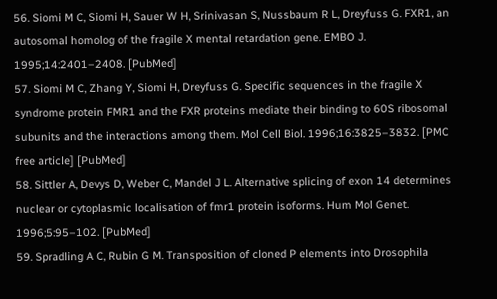56. Siomi M C, Siomi H, Sauer W H, Srinivasan S, Nussbaum R L, Dreyfuss G. FXR1, an autosomal homolog of the fragile X mental retardation gene. EMBO J. 1995;14:2401–2408. [PubMed]
57. Siomi M C, Zhang Y, Siomi H, Dreyfuss G. Specific sequences in the fragile X syndrome protein FMR1 and the FXR proteins mediate their binding to 60S ribosomal subunits and the interactions among them. Mol Cell Biol. 1996;16:3825–3832. [PMC free article] [PubMed]
58. Sittler A, Devys D, Weber C, Mandel J L. Alternative splicing of exon 14 determines nuclear or cytoplasmic localisation of fmr1 protein isoforms. Hum Mol Genet. 1996;5:95–102. [PubMed]
59. Spradling A C, Rubin G M. Transposition of cloned P elements into Drosophila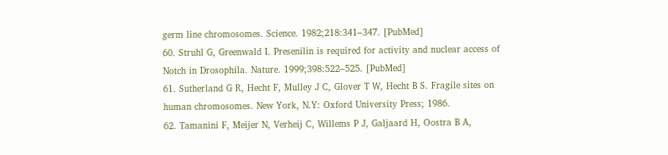germ line chromosomes. Science. 1982;218:341–347. [PubMed]
60. Struhl G, Greenwald I. Presenilin is required for activity and nuclear access of Notch in Drosophila. Nature. 1999;398:522–525. [PubMed]
61. Sutherland G R, Hecht F, Mulley J C, Glover T W, Hecht B S. Fragile sites on human chromosomes. New York, N.Y: Oxford University Press; 1986.
62. Tamanini F, Meijer N, Verheij C, Willems P J, Galjaard H, Oostra B A,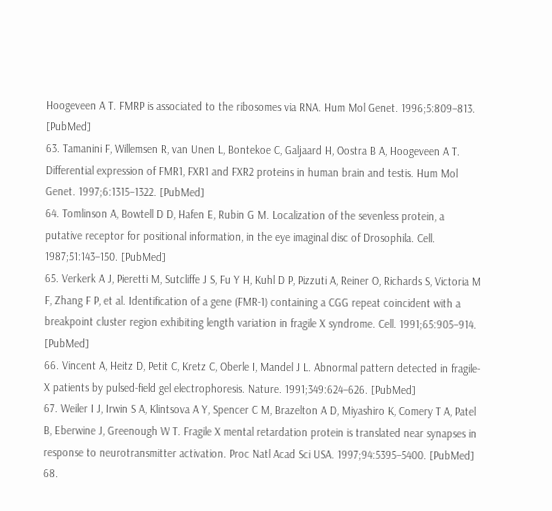Hoogeveen A T. FMRP is associated to the ribosomes via RNA. Hum Mol Genet. 1996;5:809–813. [PubMed]
63. Tamanini F, Willemsen R, van Unen L, Bontekoe C, Galjaard H, Oostra B A, Hoogeveen A T. Differential expression of FMR1, FXR1 and FXR2 proteins in human brain and testis. Hum Mol Genet. 1997;6:1315–1322. [PubMed]
64. Tomlinson A, Bowtell D D, Hafen E, Rubin G M. Localization of the sevenless protein, a putative receptor for positional information, in the eye imaginal disc of Drosophila. Cell. 1987;51:143–150. [PubMed]
65. Verkerk A J, Pieretti M, Sutcliffe J S, Fu Y H, Kuhl D P, Pizzuti A, Reiner O, Richards S, Victoria M F, Zhang F P, et al. Identification of a gene (FMR-1) containing a CGG repeat coincident with a breakpoint cluster region exhibiting length variation in fragile X syndrome. Cell. 1991;65:905–914. [PubMed]
66. Vincent A, Heitz D, Petit C, Kretz C, Oberle I, Mandel J L. Abnormal pattern detected in fragile-X patients by pulsed-field gel electrophoresis. Nature. 1991;349:624–626. [PubMed]
67. Weiler I J, Irwin S A, Klintsova A Y, Spencer C M, Brazelton A D, Miyashiro K, Comery T A, Patel B, Eberwine J, Greenough W T. Fragile X mental retardation protein is translated near synapses in response to neurotransmitter activation. Proc Natl Acad Sci USA. 1997;94:5395–5400. [PubMed]
68.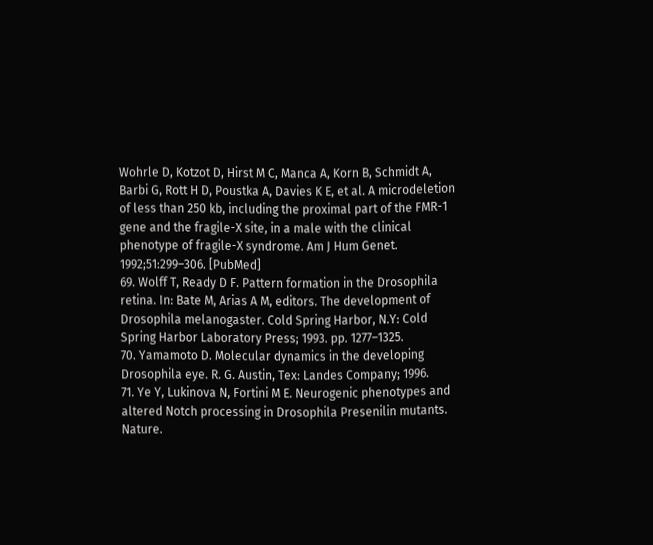Wohrle D, Kotzot D, Hirst M C, Manca A, Korn B, Schmidt A, Barbi G, Rott H D, Poustka A, Davies K E, et al. A microdeletion of less than 250 kb, including the proximal part of the FMR-1 gene and the fragile-X site, in a male with the clinical phenotype of fragile-X syndrome. Am J Hum Genet. 1992;51:299–306. [PubMed]
69. Wolff T, Ready D F. Pattern formation in the Drosophila retina. In: Bate M, Arias A M, editors. The development of Drosophila melanogaster. Cold Spring Harbor, N.Y: Cold Spring Harbor Laboratory Press; 1993. pp. 1277–1325.
70. Yamamoto D. Molecular dynamics in the developing Drosophila eye. R. G. Austin, Tex: Landes Company; 1996.
71. Ye Y, Lukinova N, Fortini M E. Neurogenic phenotypes and altered Notch processing in Drosophila Presenilin mutants. Nature.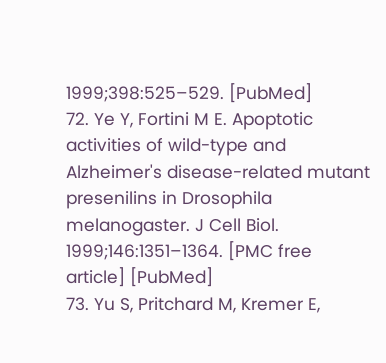1999;398:525–529. [PubMed]
72. Ye Y, Fortini M E. Apoptotic activities of wild-type and Alzheimer's disease-related mutant presenilins in Drosophila melanogaster. J Cell Biol. 1999;146:1351–1364. [PMC free article] [PubMed]
73. Yu S, Pritchard M, Kremer E,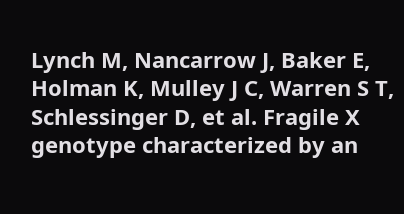Lynch M, Nancarrow J, Baker E, Holman K, Mulley J C, Warren S T, Schlessinger D, et al. Fragile X genotype characterized by an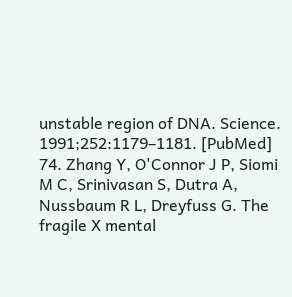unstable region of DNA. Science. 1991;252:1179–1181. [PubMed]
74. Zhang Y, O'Connor J P, Siomi M C, Srinivasan S, Dutra A, Nussbaum R L, Dreyfuss G. The fragile X mental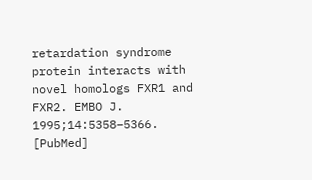retardation syndrome protein interacts with novel homologs FXR1 and FXR2. EMBO J. 1995;14:5358–5366. [PubMed]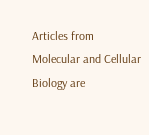Articles from Molecular and Cellular Biology are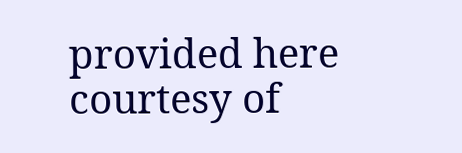provided here courtesy of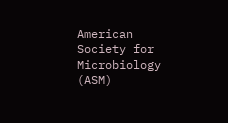American Society for Microbiology (ASM)